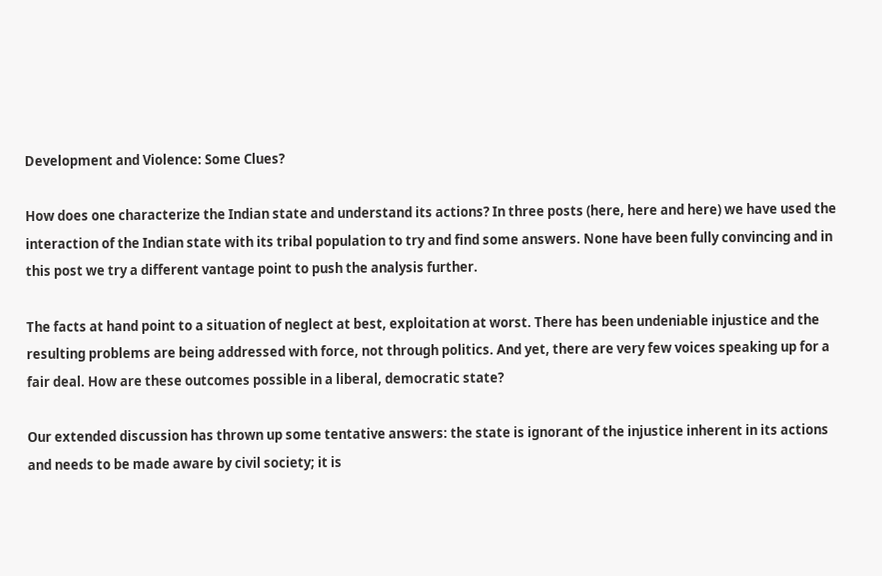Development and Violence: Some Clues?

How does one characterize the Indian state and understand its actions? In three posts (here, here and here) we have used the interaction of the Indian state with its tribal population to try and find some answers. None have been fully convincing and in this post we try a different vantage point to push the analysis further.

The facts at hand point to a situation of neglect at best, exploitation at worst. There has been undeniable injustice and the resulting problems are being addressed with force, not through politics. And yet, there are very few voices speaking up for a fair deal. How are these outcomes possible in a liberal, democratic state?

Our extended discussion has thrown up some tentative answers: the state is ignorant of the injustice inherent in its actions and needs to be made aware by civil society; it is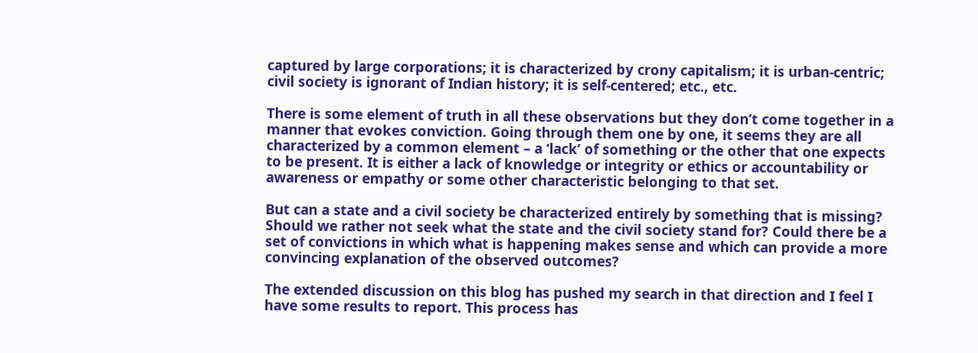captured by large corporations; it is characterized by crony capitalism; it is urban-centric; civil society is ignorant of Indian history; it is self-centered; etc., etc.

There is some element of truth in all these observations but they don’t come together in a manner that evokes conviction. Going through them one by one, it seems they are all characterized by a common element – a ‘lack’ of something or the other that one expects to be present. It is either a lack of knowledge or integrity or ethics or accountability or awareness or empathy or some other characteristic belonging to that set.

But can a state and a civil society be characterized entirely by something that is missing? Should we rather not seek what the state and the civil society stand for? Could there be a set of convictions in which what is happening makes sense and which can provide a more convincing explanation of the observed outcomes?

The extended discussion on this blog has pushed my search in that direction and I feel I have some results to report. This process has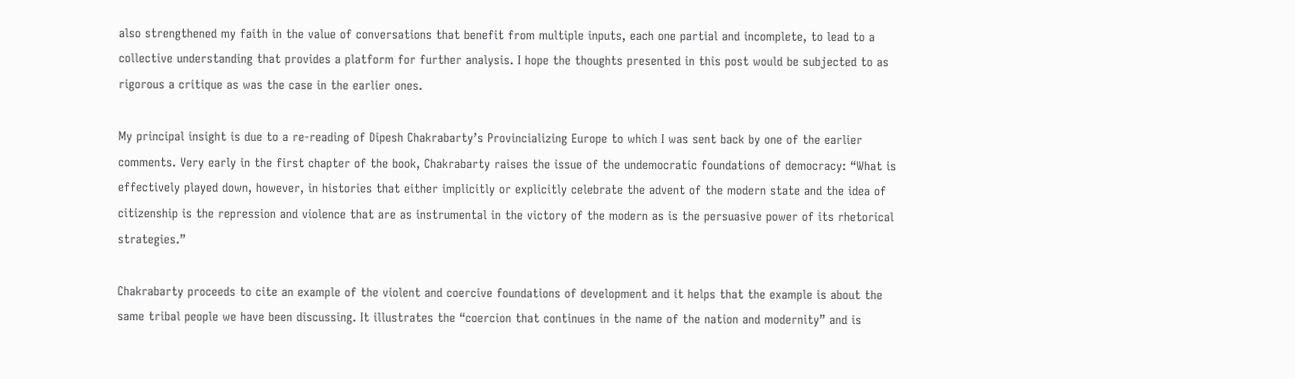also strengthened my faith in the value of conversations that benefit from multiple inputs, each one partial and incomplete, to lead to a collective understanding that provides a platform for further analysis. I hope the thoughts presented in this post would be subjected to as rigorous a critique as was the case in the earlier ones.

My principal insight is due to a re-reading of Dipesh Chakrabarty’s Provincializing Europe to which I was sent back by one of the earlier comments. Very early in the first chapter of the book, Chakrabarty raises the issue of the undemocratic foundations of democracy: “What is effectively played down, however, in histories that either implicitly or explicitly celebrate the advent of the modern state and the idea of citizenship is the repression and violence that are as instrumental in the victory of the modern as is the persuasive power of its rhetorical strategies.”

Chakrabarty proceeds to cite an example of the violent and coercive foundations of development and it helps that the example is about the same tribal people we have been discussing. It illustrates the “coercion that continues in the name of the nation and modernity” and is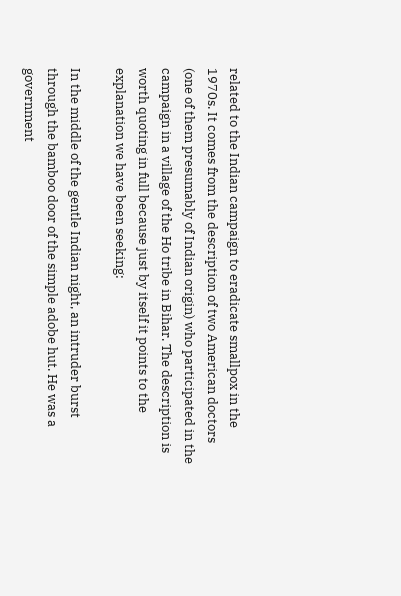related to the Indian campaign to eradicate smallpox in the 1970s. It comes from the description of two American doctors (one of them presumably of Indian origin) who participated in the campaign in a village of the Ho tribe in Bihar. The description is worth quoting in full because just by itself it points to the explanation we have been seeking:

In the middle of the gentle Indian night, an intruder burst through the bamboo door of the simple adobe hut. He was a government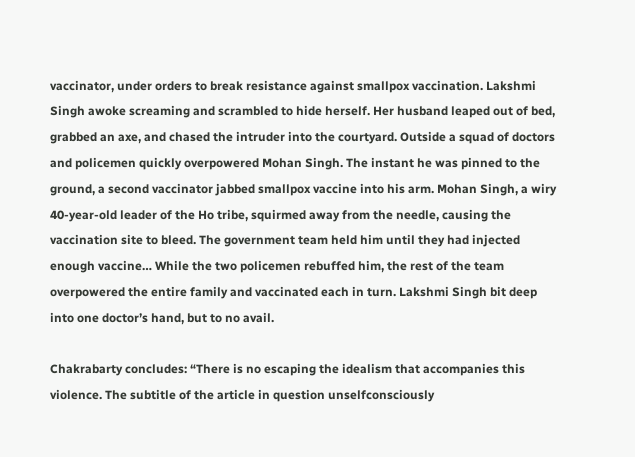vaccinator, under orders to break resistance against smallpox vaccination. Lakshmi Singh awoke screaming and scrambled to hide herself. Her husband leaped out of bed, grabbed an axe, and chased the intruder into the courtyard. Outside a squad of doctors and policemen quickly overpowered Mohan Singh. The instant he was pinned to the ground, a second vaccinator jabbed smallpox vaccine into his arm. Mohan Singh, a wiry 40-year-old leader of the Ho tribe, squirmed away from the needle, causing the vaccination site to bleed. The government team held him until they had injected enough vaccine… While the two policemen rebuffed him, the rest of the team overpowered the entire family and vaccinated each in turn. Lakshmi Singh bit deep into one doctor’s hand, but to no avail.

Chakrabarty concludes: “There is no escaping the idealism that accompanies this violence. The subtitle of the article in question unselfconsciously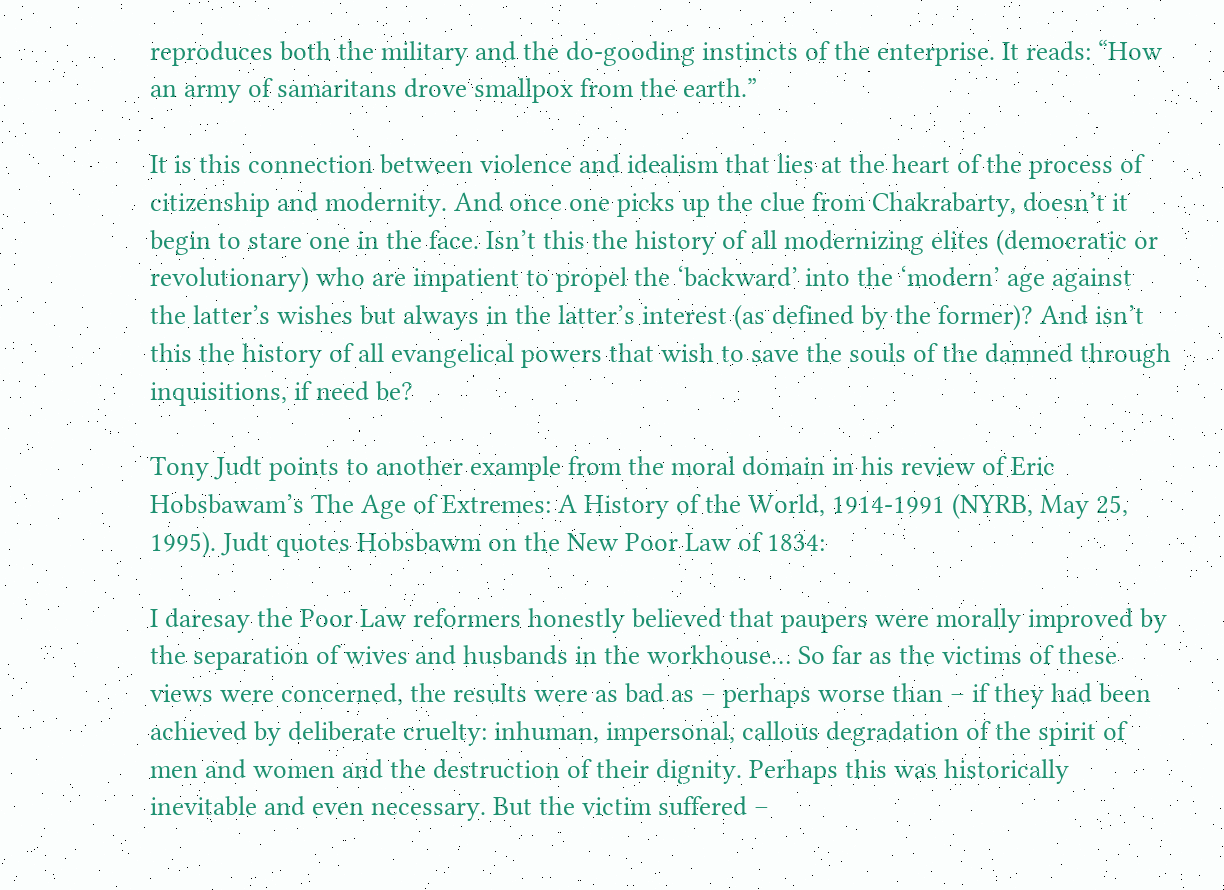reproduces both the military and the do-gooding instincts of the enterprise. It reads: “How an army of samaritans drove smallpox from the earth.”

It is this connection between violence and idealism that lies at the heart of the process of citizenship and modernity. And once one picks up the clue from Chakrabarty, doesn’t it begin to stare one in the face. Isn’t this the history of all modernizing elites (democratic or revolutionary) who are impatient to propel the ‘backward’ into the ‘modern’ age against the latter’s wishes but always in the latter’s interest (as defined by the former)? And isn’t this the history of all evangelical powers that wish to save the souls of the damned through inquisitions, if need be?

Tony Judt points to another example from the moral domain in his review of Eric Hobsbawam’s The Age of Extremes: A History of the World, 1914-1991 (NYRB, May 25, 1995). Judt quotes Hobsbawm on the New Poor Law of 1834:

I daresay the Poor Law reformers honestly believed that paupers were morally improved by the separation of wives and husbands in the workhouse… So far as the victims of these views were concerned, the results were as bad as – perhaps worse than – if they had been achieved by deliberate cruelty: inhuman, impersonal, callous degradation of the spirit of men and women and the destruction of their dignity. Perhaps this was historically inevitable and even necessary. But the victim suffered –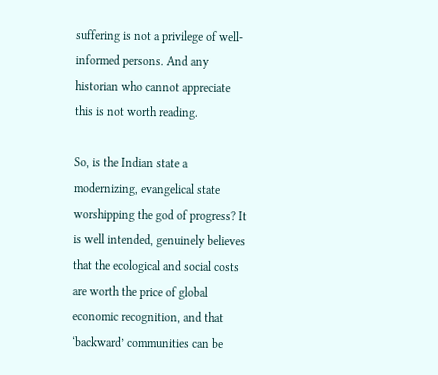suffering is not a privilege of well-informed persons. And any historian who cannot appreciate this is not worth reading.

So, is the Indian state a modernizing, evangelical state worshipping the god of progress? It is well intended, genuinely believes that the ecological and social costs are worth the price of global economic recognition, and that ‘backward’ communities can be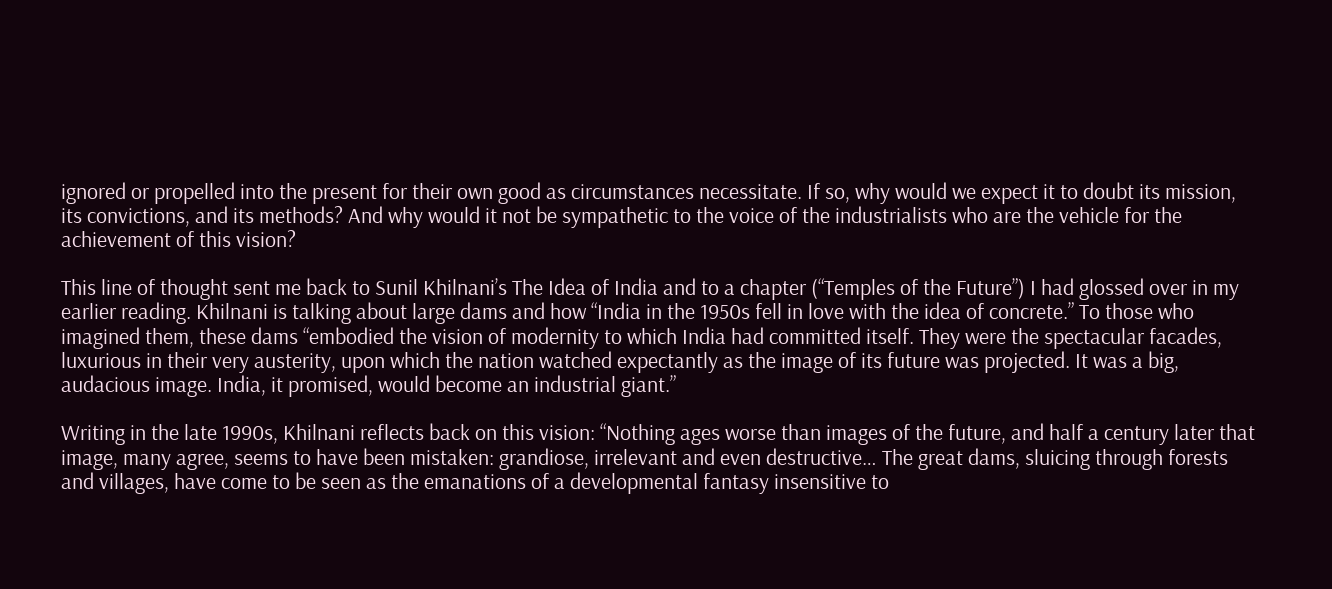ignored or propelled into the present for their own good as circumstances necessitate. If so, why would we expect it to doubt its mission, its convictions, and its methods? And why would it not be sympathetic to the voice of the industrialists who are the vehicle for the achievement of this vision?

This line of thought sent me back to Sunil Khilnani’s The Idea of India and to a chapter (“Temples of the Future”) I had glossed over in my earlier reading. Khilnani is talking about large dams and how “India in the 1950s fell in love with the idea of concrete.” To those who imagined them, these dams “embodied the vision of modernity to which India had committed itself. They were the spectacular facades, luxurious in their very austerity, upon which the nation watched expectantly as the image of its future was projected. It was a big, audacious image. India, it promised, would become an industrial giant.”

Writing in the late 1990s, Khilnani reflects back on this vision: “Nothing ages worse than images of the future, and half a century later that image, many agree, seems to have been mistaken: grandiose, irrelevant and even destructive… The great dams, sluicing through forests and villages, have come to be seen as the emanations of a developmental fantasy insensitive to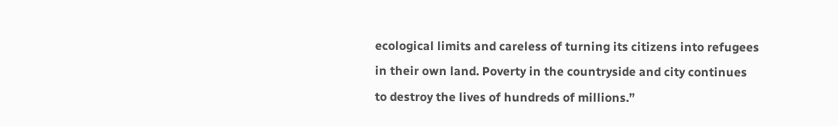ecological limits and careless of turning its citizens into refugees in their own land. Poverty in the countryside and city continues to destroy the lives of hundreds of millions.”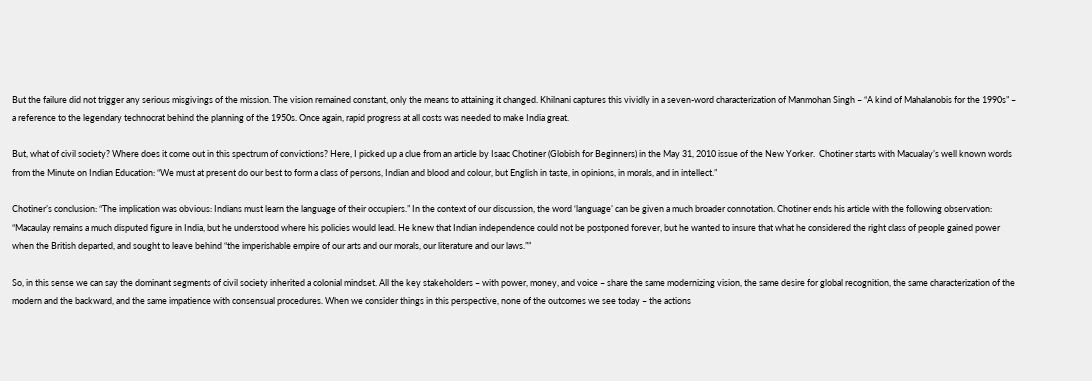But the failure did not trigger any serious misgivings of the mission. The vision remained constant, only the means to attaining it changed. Khilnani captures this vividly in a seven-word characterization of Manmohan Singh – “A kind of Mahalanobis for the 1990s” – a reference to the legendary technocrat behind the planning of the 1950s. Once again, rapid progress at all costs was needed to make India great.

But, what of civil society? Where does it come out in this spectrum of convictions? Here, I picked up a clue from an article by Isaac Chotiner (Globish for Beginners) in the May 31, 2010 issue of the New Yorker.  Chotiner starts with Macualay’s well known words from the Minute on Indian Education: “We must at present do our best to form a class of persons, Indian and blood and colour, but English in taste, in opinions, in morals, and in intellect.”

Chotiner’s conclusion: “The implication was obvious: Indians must learn the language of their occupiers.” In the context of our discussion, the word ‘language’ can be given a much broader connotation. Chotiner ends his article with the following observation: “Macaulay remains a much disputed figure in India, but he understood where his policies would lead. He knew that Indian independence could not be postponed forever, but he wanted to insure that what he considered the right class of people gained power when the British departed, and sought to leave behind “the imperishable empire of our arts and our morals, our literature and our laws.””

So, in this sense we can say the dominant segments of civil society inherited a colonial mindset. All the key stakeholders – with power, money, and voice – share the same modernizing vision, the same desire for global recognition, the same characterization of the modern and the backward, and the same impatience with consensual procedures. When we consider things in this perspective, none of the outcomes we see today – the actions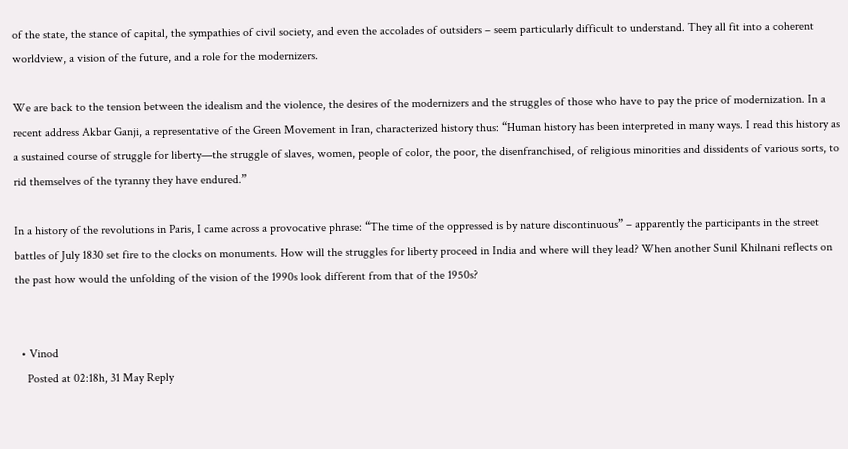of the state, the stance of capital, the sympathies of civil society, and even the accolades of outsiders – seem particularly difficult to understand. They all fit into a coherent worldview, a vision of the future, and a role for the modernizers.

We are back to the tension between the idealism and the violence, the desires of the modernizers and the struggles of those who have to pay the price of modernization. In a recent address Akbar Ganji, a representative of the Green Movement in Iran, characterized history thus: “Human history has been interpreted in many ways. I read this history as a sustained course of struggle for liberty—the struggle of slaves, women, people of color, the poor, the disenfranchised, of religious minorities and dissidents of various sorts, to rid themselves of the tyranny they have endured.”

In a history of the revolutions in Paris, I came across a provocative phrase: “The time of the oppressed is by nature discontinuous” – apparently the participants in the street battles of July 1830 set fire to the clocks on monuments. How will the struggles for liberty proceed in India and where will they lead? When another Sunil Khilnani reflects on the past how would the unfolding of the vision of the 1990s look different from that of the 1950s?


  • Vinod
    Posted at 02:18h, 31 May Reply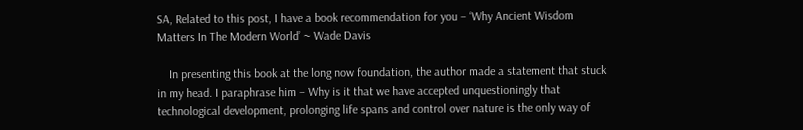SA, Related to this post, I have a book recommendation for you – ‘Why Ancient Wisdom Matters In The Modern World’ ~ Wade Davis

    In presenting this book at the long now foundation, the author made a statement that stuck in my head. I paraphrase him – Why is it that we have accepted unquestioningly that technological development, prolonging life spans and control over nature is the only way of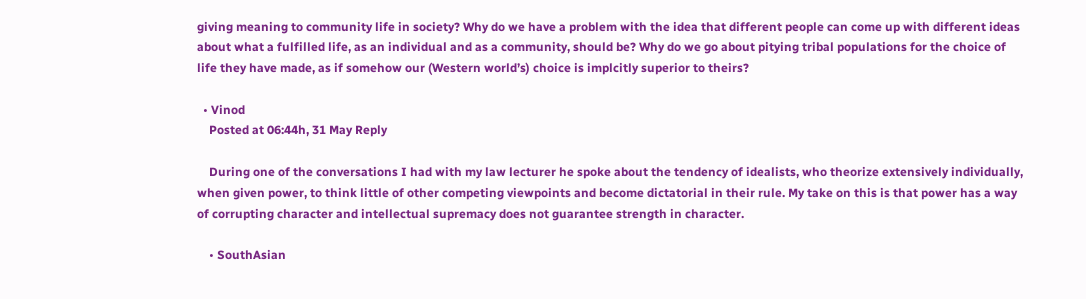giving meaning to community life in society? Why do we have a problem with the idea that different people can come up with different ideas about what a fulfilled life, as an individual and as a community, should be? Why do we go about pitying tribal populations for the choice of life they have made, as if somehow our (Western world’s) choice is implcitly superior to theirs?

  • Vinod
    Posted at 06:44h, 31 May Reply

    During one of the conversations I had with my law lecturer he spoke about the tendency of idealists, who theorize extensively individually, when given power, to think little of other competing viewpoints and become dictatorial in their rule. My take on this is that power has a way of corrupting character and intellectual supremacy does not guarantee strength in character.

    • SouthAsian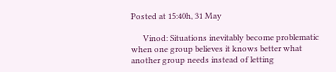Posted at 15:40h, 31 May

      Vinod: Situations inevitably become problematic when one group believes it knows better what another group needs instead of letting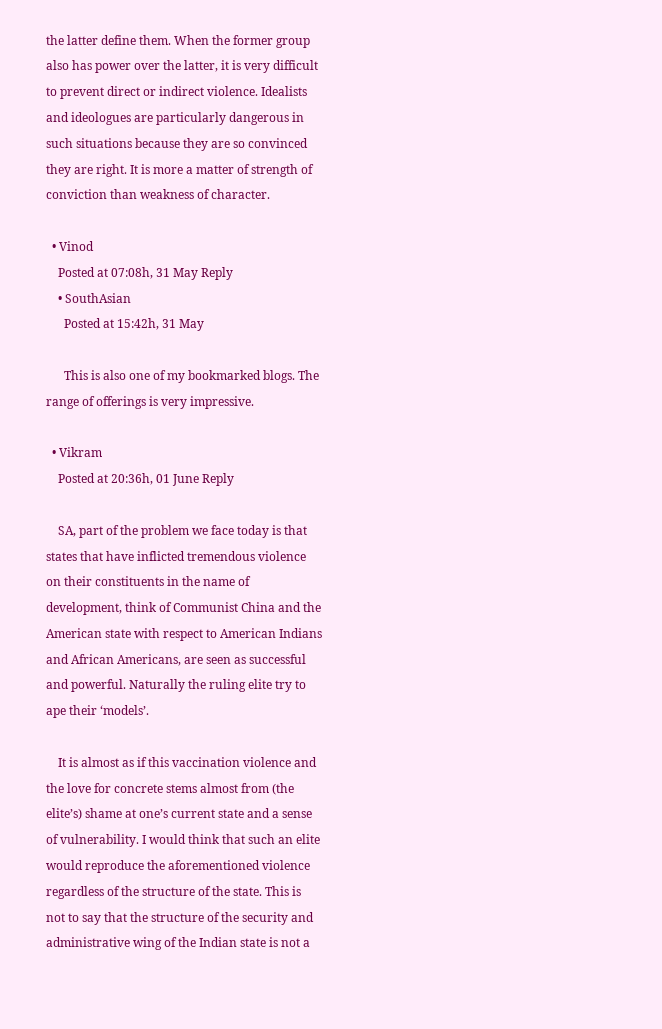the latter define them. When the former group also has power over the latter, it is very difficult to prevent direct or indirect violence. Idealists and ideologues are particularly dangerous in such situations because they are so convinced they are right. It is more a matter of strength of conviction than weakness of character.

  • Vinod
    Posted at 07:08h, 31 May Reply
    • SouthAsian
      Posted at 15:42h, 31 May

      This is also one of my bookmarked blogs. The range of offerings is very impressive.

  • Vikram
    Posted at 20:36h, 01 June Reply

    SA, part of the problem we face today is that states that have inflicted tremendous violence on their constituents in the name of development, think of Communist China and the American state with respect to American Indians and African Americans, are seen as successful and powerful. Naturally the ruling elite try to ape their ‘models’.

    It is almost as if this vaccination violence and the love for concrete stems almost from (the elite’s) shame at one’s current state and a sense of vulnerability. I would think that such an elite would reproduce the aforementioned violence regardless of the structure of the state. This is not to say that the structure of the security and administrative wing of the Indian state is not a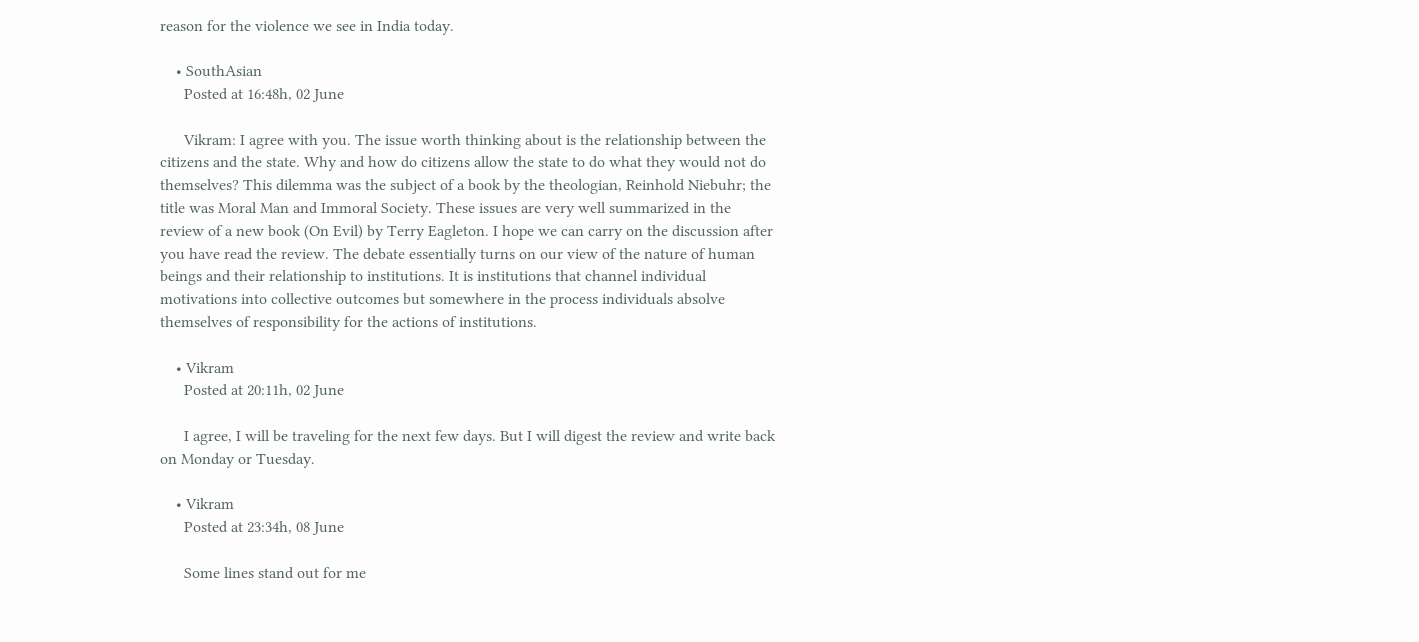reason for the violence we see in India today.

    • SouthAsian
      Posted at 16:48h, 02 June

      Vikram: I agree with you. The issue worth thinking about is the relationship between the citizens and the state. Why and how do citizens allow the state to do what they would not do themselves? This dilemma was the subject of a book by the theologian, Reinhold Niebuhr; the title was Moral Man and Immoral Society. These issues are very well summarized in the review of a new book (On Evil) by Terry Eagleton. I hope we can carry on the discussion after you have read the review. The debate essentially turns on our view of the nature of human beings and their relationship to institutions. It is institutions that channel individual motivations into collective outcomes but somewhere in the process individuals absolve themselves of responsibility for the actions of institutions.

    • Vikram
      Posted at 20:11h, 02 June

      I agree, I will be traveling for the next few days. But I will digest the review and write back on Monday or Tuesday.

    • Vikram
      Posted at 23:34h, 08 June

      Some lines stand out for me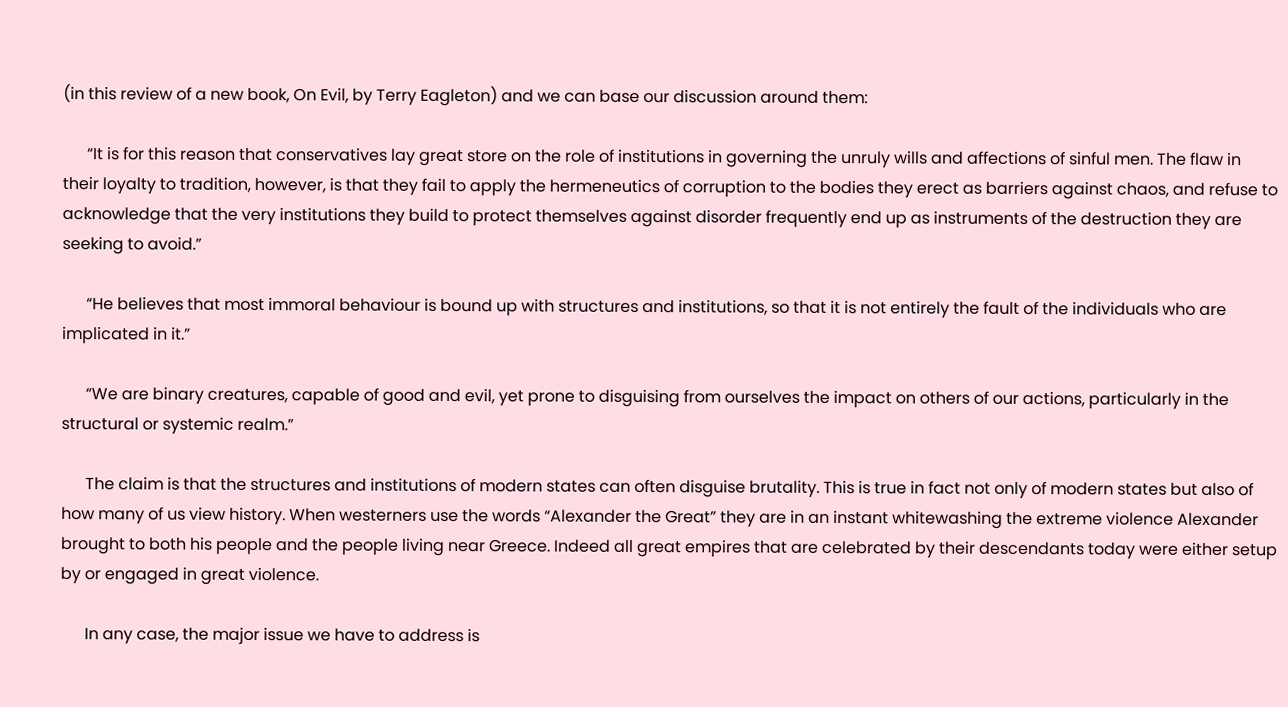(in this review of a new book, On Evil, by Terry Eagleton) and we can base our discussion around them:

      “It is for this reason that conservatives lay great store on the role of institutions in governing the unruly wills and affections of sinful men. The flaw in their loyalty to tradition, however, is that they fail to apply the hermeneutics of corruption to the bodies they erect as barriers against chaos, and refuse to acknowledge that the very institutions they build to protect themselves against disorder frequently end up as instruments of the destruction they are seeking to avoid.”

      “He believes that most immoral behaviour is bound up with structures and institutions, so that it is not entirely the fault of the individuals who are implicated in it.”

      “We are binary creatures, capable of good and evil, yet prone to disguising from ourselves the impact on others of our actions, particularly in the structural or systemic realm.”

      The claim is that the structures and institutions of modern states can often disguise brutality. This is true in fact not only of modern states but also of how many of us view history. When westerners use the words “Alexander the Great” they are in an instant whitewashing the extreme violence Alexander brought to both his people and the people living near Greece. Indeed all great empires that are celebrated by their descendants today were either setup by or engaged in great violence.

      In any case, the major issue we have to address is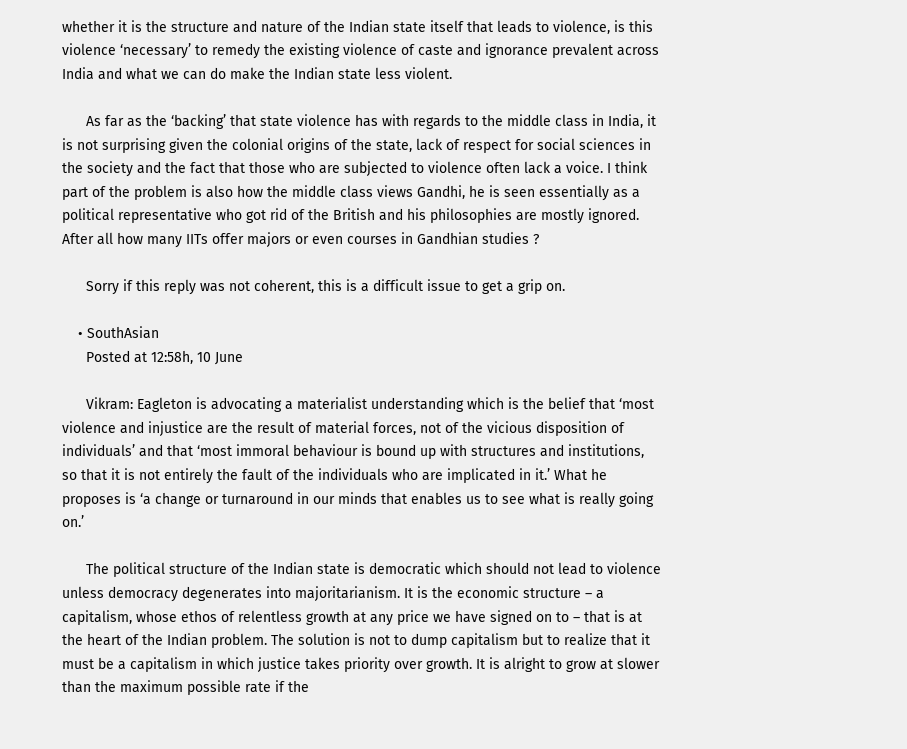whether it is the structure and nature of the Indian state itself that leads to violence, is this violence ‘necessary’ to remedy the existing violence of caste and ignorance prevalent across India and what we can do make the Indian state less violent.

      As far as the ‘backing’ that state violence has with regards to the middle class in India, it is not surprising given the colonial origins of the state, lack of respect for social sciences in the society and the fact that those who are subjected to violence often lack a voice. I think part of the problem is also how the middle class views Gandhi, he is seen essentially as a political representative who got rid of the British and his philosophies are mostly ignored. After all how many IITs offer majors or even courses in Gandhian studies ?

      Sorry if this reply was not coherent, this is a difficult issue to get a grip on.

    • SouthAsian
      Posted at 12:58h, 10 June

      Vikram: Eagleton is advocating a materialist understanding which is the belief that ‘most violence and injustice are the result of material forces, not of the vicious disposition of individuals’ and that ‘most immoral behaviour is bound up with structures and institutions, so that it is not entirely the fault of the individuals who are implicated in it.’ What he proposes is ‘a change or turnaround in our minds that enables us to see what is really going on.’

      The political structure of the Indian state is democratic which should not lead to violence unless democracy degenerates into majoritarianism. It is the economic structure – a capitalism, whose ethos of relentless growth at any price we have signed on to – that is at the heart of the Indian problem. The solution is not to dump capitalism but to realize that it must be a capitalism in which justice takes priority over growth. It is alright to grow at slower than the maximum possible rate if the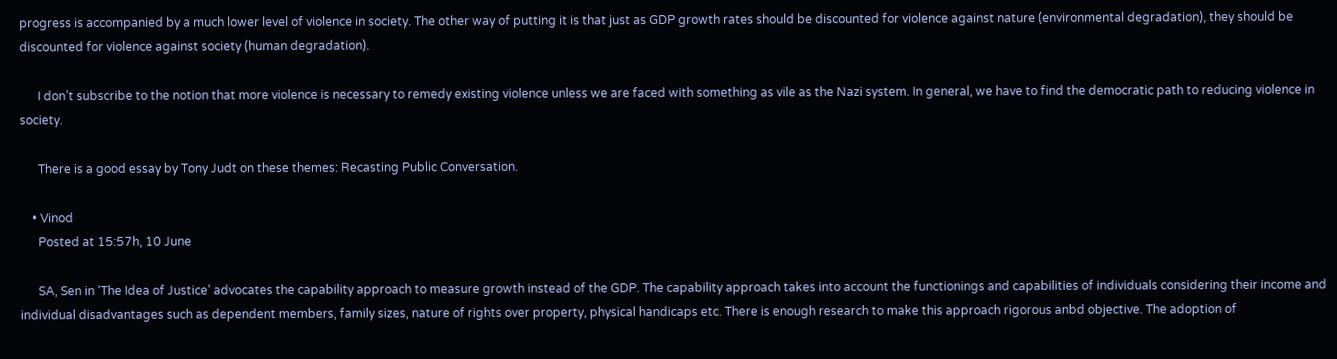progress is accompanied by a much lower level of violence in society. The other way of putting it is that just as GDP growth rates should be discounted for violence against nature (environmental degradation), they should be discounted for violence against society (human degradation).

      I don’t subscribe to the notion that more violence is necessary to remedy existing violence unless we are faced with something as vile as the Nazi system. In general, we have to find the democratic path to reducing violence in society.

      There is a good essay by Tony Judt on these themes: Recasting Public Conversation.

    • Vinod
      Posted at 15:57h, 10 June

      SA, Sen in ‘The Idea of Justice’ advocates the capability approach to measure growth instead of the GDP. The capability approach takes into account the functionings and capabilities of individuals considering their income and individual disadvantages such as dependent members, family sizes, nature of rights over property, physical handicaps etc. There is enough research to make this approach rigorous anbd objective. The adoption of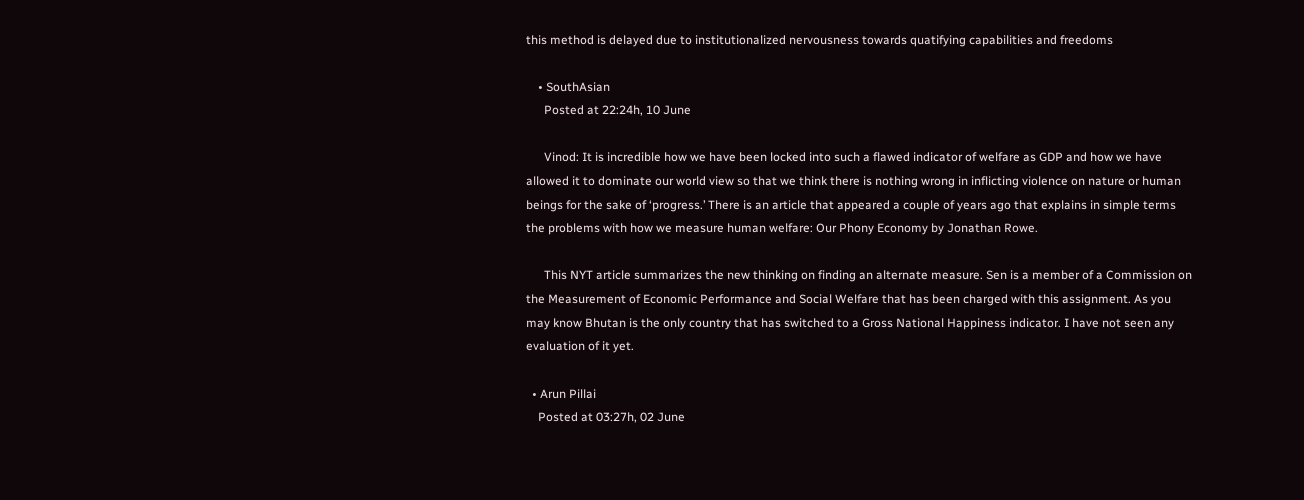this method is delayed due to institutionalized nervousness towards quatifying capabilities and freedoms

    • SouthAsian
      Posted at 22:24h, 10 June

      Vinod: It is incredible how we have been locked into such a flawed indicator of welfare as GDP and how we have allowed it to dominate our world view so that we think there is nothing wrong in inflicting violence on nature or human beings for the sake of ‘progress.’ There is an article that appeared a couple of years ago that explains in simple terms the problems with how we measure human welfare: Our Phony Economy by Jonathan Rowe.

      This NYT article summarizes the new thinking on finding an alternate measure. Sen is a member of a Commission on the Measurement of Economic Performance and Social Welfare that has been charged with this assignment. As you may know Bhutan is the only country that has switched to a Gross National Happiness indicator. I have not seen any evaluation of it yet.

  • Arun Pillai
    Posted at 03:27h, 02 June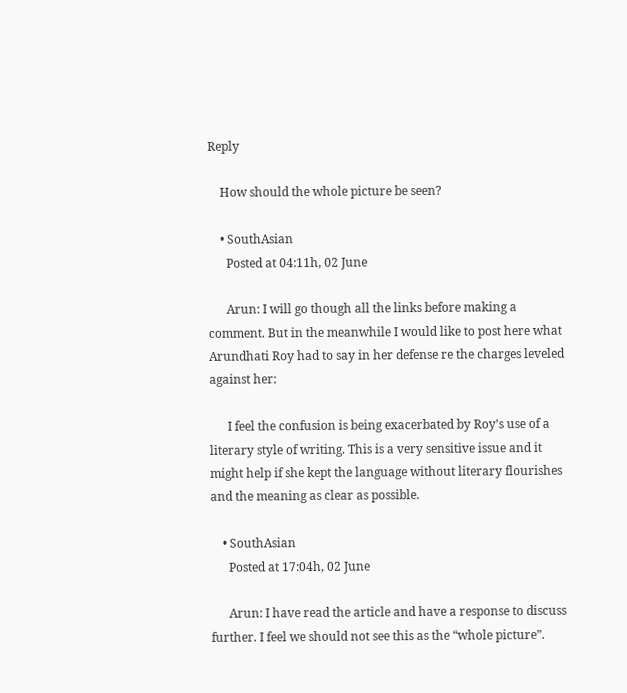Reply

    How should the whole picture be seen?

    • SouthAsian
      Posted at 04:11h, 02 June

      Arun: I will go though all the links before making a comment. But in the meanwhile I would like to post here what Arundhati Roy had to say in her defense re the charges leveled against her:

      I feel the confusion is being exacerbated by Roy’s use of a literary style of writing. This is a very sensitive issue and it might help if she kept the language without literary flourishes and the meaning as clear as possible.

    • SouthAsian
      Posted at 17:04h, 02 June

      Arun: I have read the article and have a response to discuss further. I feel we should not see this as the “whole picture”.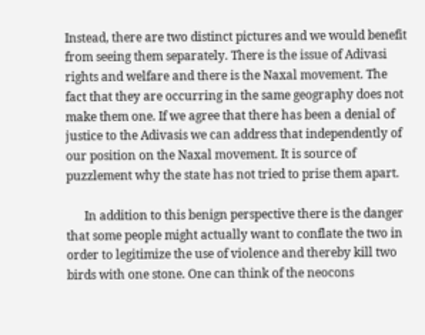Instead, there are two distinct pictures and we would benefit from seeing them separately. There is the issue of Adivasi rights and welfare and there is the Naxal movement. The fact that they are occurring in the same geography does not make them one. If we agree that there has been a denial of justice to the Adivasis we can address that independently of our position on the Naxal movement. It is source of puzzlement why the state has not tried to prise them apart.

      In addition to this benign perspective there is the danger that some people might actually want to conflate the two in order to legitimize the use of violence and thereby kill two birds with one stone. One can think of the neocons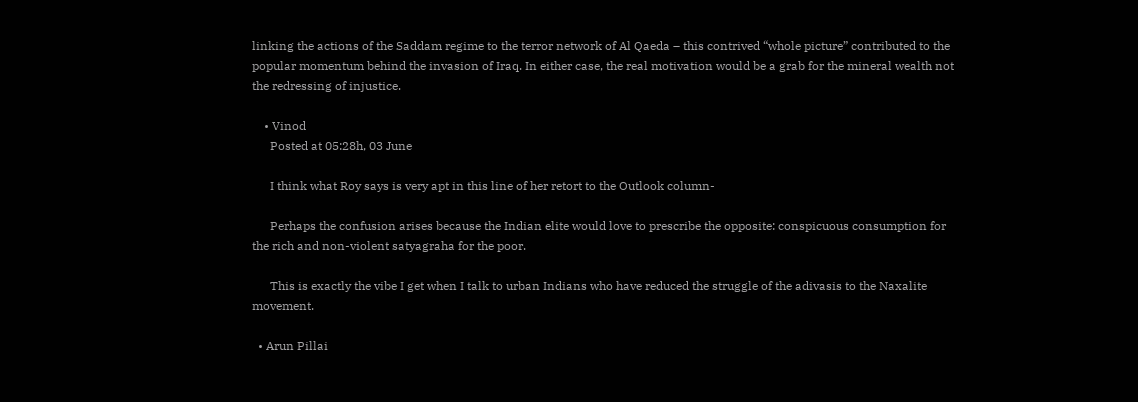linking the actions of the Saddam regime to the terror network of Al Qaeda – this contrived “whole picture” contributed to the popular momentum behind the invasion of Iraq. In either case, the real motivation would be a grab for the mineral wealth not the redressing of injustice.

    • Vinod
      Posted at 05:28h, 03 June

      I think what Roy says is very apt in this line of her retort to the Outlook column-

      Perhaps the confusion arises because the Indian elite would love to prescribe the opposite: conspicuous consumption for the rich and non-violent satyagraha for the poor.

      This is exactly the vibe I get when I talk to urban Indians who have reduced the struggle of the adivasis to the Naxalite movement.

  • Arun Pillai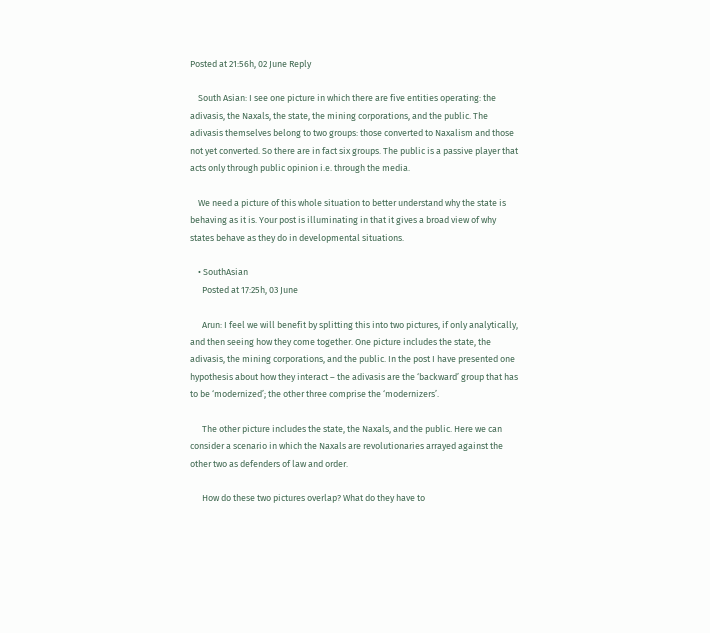Posted at 21:56h, 02 June Reply

    South Asian: I see one picture in which there are five entities operating: the adivasis, the Naxals, the state, the mining corporations, and the public. The adivasis themselves belong to two groups: those converted to Naxalism and those not yet converted. So there are in fact six groups. The public is a passive player that acts only through public opinion i.e. through the media.

    We need a picture of this whole situation to better understand why the state is behaving as it is. Your post is illuminating in that it gives a broad view of why states behave as they do in developmental situations.

    • SouthAsian
      Posted at 17:25h, 03 June

      Arun: I feel we will benefit by splitting this into two pictures, if only analytically, and then seeing how they come together. One picture includes the state, the adivasis, the mining corporations, and the public. In the post I have presented one hypothesis about how they interact – the adivasis are the ‘backward’ group that has to be ‘modernized’; the other three comprise the ‘modernizers’.

      The other picture includes the state, the Naxals, and the public. Here we can consider a scenario in which the Naxals are revolutionaries arrayed against the other two as defenders of law and order.

      How do these two pictures overlap? What do they have to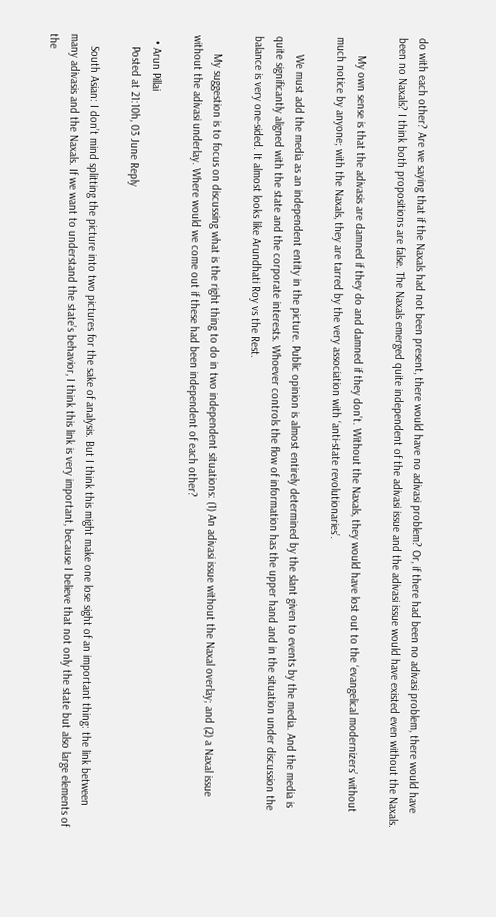do with each other? Are we saying that if the Naxals had not been present, there would have no adivasi problem? Or, if there had been no adivasi problem, there would have been no Naxals? I think both propositions are false. The Naxals emerged quite independent of the adivasi issue and the adivasi issue would have existed even without the Naxals.

      My own sense is that the adivasis are damned if they do and damned if they don’t. Without the Naxals, they would have lost out to the ‘evangelical modernizers’ without much notice by anyone; with the Naxals, they are tarred by the very association with ‘anti-state revolutionaries’.

      We must add the media as an independent entity in the picture. Public opinion is almost entirely determined by the slant given to events by the media. And the media is quite significantly aligned with the state and the corporate interests. Whoever controls the flow of information has the upper hand and in the situation under discussion the balance is very one-sided. It almost looks like Arundhati Roy vs the Rest.

      My suggestion is to focus on discussing what is the right thing to do in two independent situations: (1) An adivasi issue without the Naxal overlay; and (2) a Naxal issue without the adivasi underlay. Where would we come out if these had been independent of each other?

  • Arun Pillai
    Posted at 21:10h, 03 June Reply

    South Asian: I don’t mind splitting the picture into two pictures for the sake of analysis. But I think this might make one lose sight of an important thing: the link between many adivasis and the Naxals. If we want to understand the state’s behavior, I think this link is very important, because I believe that not only the state but also large elements of the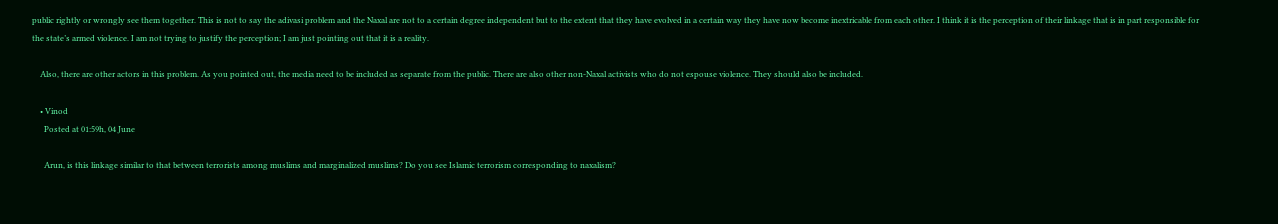public rightly or wrongly see them together. This is not to say the adivasi problem and the Naxal are not to a certain degree independent but to the extent that they have evolved in a certain way they have now become inextricable from each other. I think it is the perception of their linkage that is in part responsible for the state’s armed violence. I am not trying to justify the perception; I am just pointing out that it is a reality.

    Also, there are other actors in this problem. As you pointed out, the media need to be included as separate from the public. There are also other non-Naxal activists who do not espouse violence. They should also be included.

    • Vinod
      Posted at 01:59h, 04 June

      Arun, is this linkage similar to that between terrorists among muslims and marginalized muslims? Do you see Islamic terrorism corresponding to naxalism?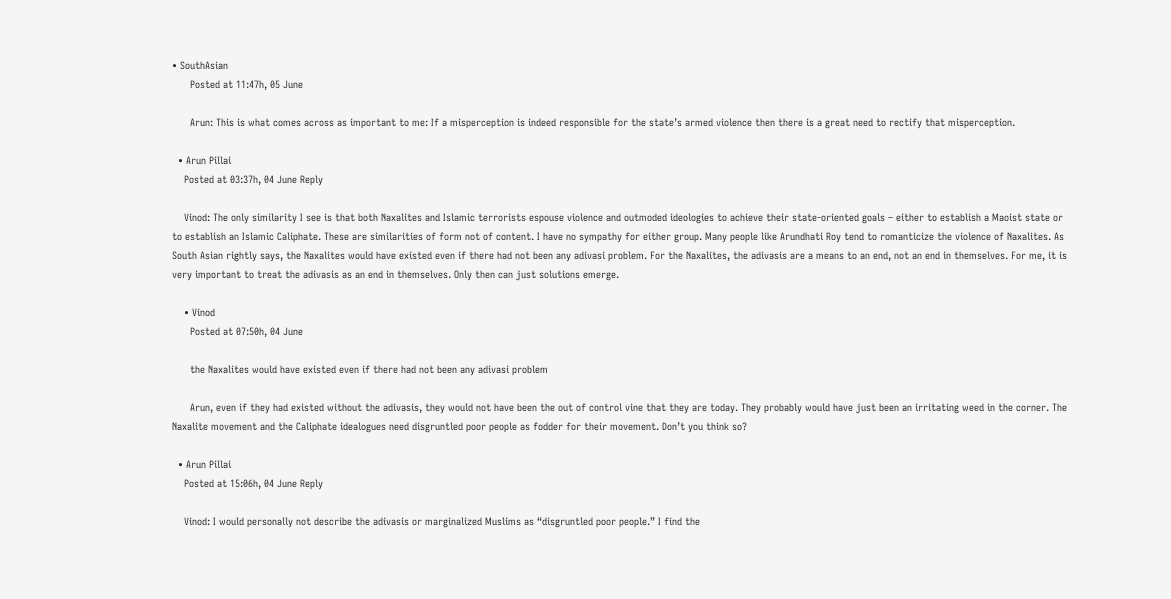• SouthAsian
      Posted at 11:47h, 05 June

      Arun: This is what comes across as important to me: If a misperception is indeed responsible for the state’s armed violence then there is a great need to rectify that misperception.

  • Arun Pillai
    Posted at 03:37h, 04 June Reply

    Vinod: The only similarity I see is that both Naxalites and Islamic terrorists espouse violence and outmoded ideologies to achieve their state-oriented goals – either to establish a Maoist state or to establish an Islamic Caliphate. These are similarities of form not of content. I have no sympathy for either group. Many people like Arundhati Roy tend to romanticize the violence of Naxalites. As South Asian rightly says, the Naxalites would have existed even if there had not been any adivasi problem. For the Naxalites, the adivasis are a means to an end, not an end in themselves. For me, it is very important to treat the adivasis as an end in themselves. Only then can just solutions emerge.

    • Vinod
      Posted at 07:50h, 04 June

      the Naxalites would have existed even if there had not been any adivasi problem

      Arun, even if they had existed without the adivasis, they would not have been the out of control vine that they are today. They probably would have just been an irritating weed in the corner. The Naxalite movement and the Caliphate idealogues need disgruntled poor people as fodder for their movement. Don’t you think so?

  • Arun Pillai
    Posted at 15:06h, 04 June Reply

    Vinod: I would personally not describe the adivasis or marginalized Muslims as “disgruntled poor people.” I find the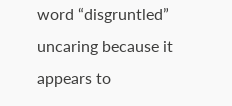word “disgruntled” uncaring because it appears to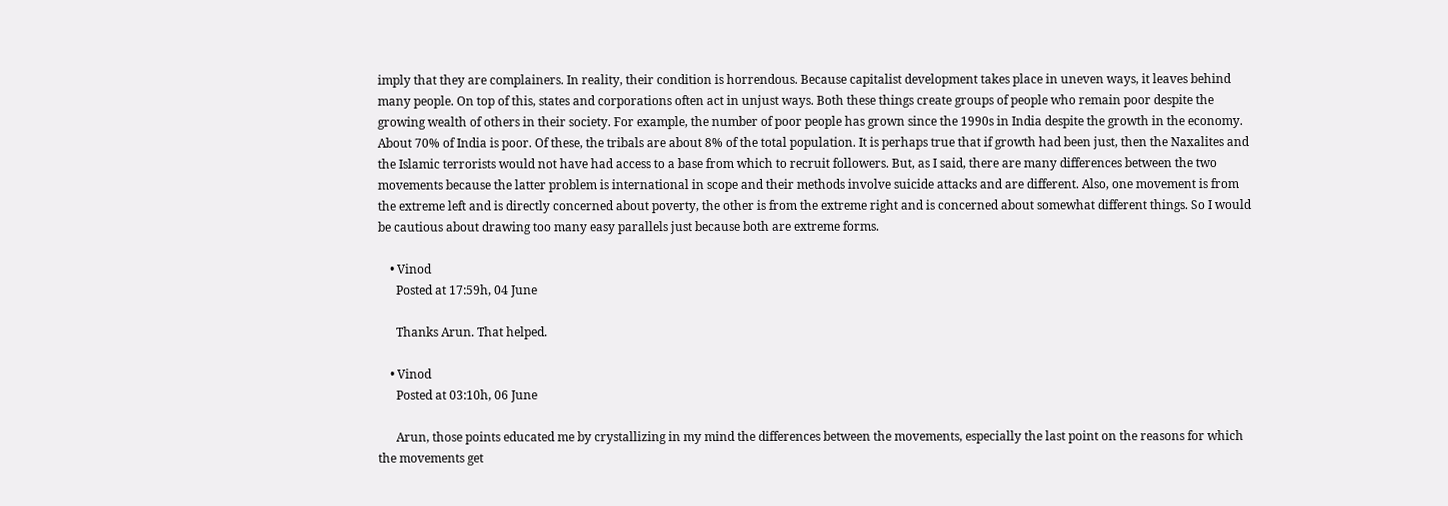imply that they are complainers. In reality, their condition is horrendous. Because capitalist development takes place in uneven ways, it leaves behind many people. On top of this, states and corporations often act in unjust ways. Both these things create groups of people who remain poor despite the growing wealth of others in their society. For example, the number of poor people has grown since the 1990s in India despite the growth in the economy. About 70% of India is poor. Of these, the tribals are about 8% of the total population. It is perhaps true that if growth had been just, then the Naxalites and the Islamic terrorists would not have had access to a base from which to recruit followers. But, as I said, there are many differences between the two movements because the latter problem is international in scope and their methods involve suicide attacks and are different. Also, one movement is from the extreme left and is directly concerned about poverty, the other is from the extreme right and is concerned about somewhat different things. So I would be cautious about drawing too many easy parallels just because both are extreme forms.

    • Vinod
      Posted at 17:59h, 04 June

      Thanks Arun. That helped.

    • Vinod
      Posted at 03:10h, 06 June

      Arun, those points educated me by crystallizing in my mind the differences between the movements, especially the last point on the reasons for which the movements get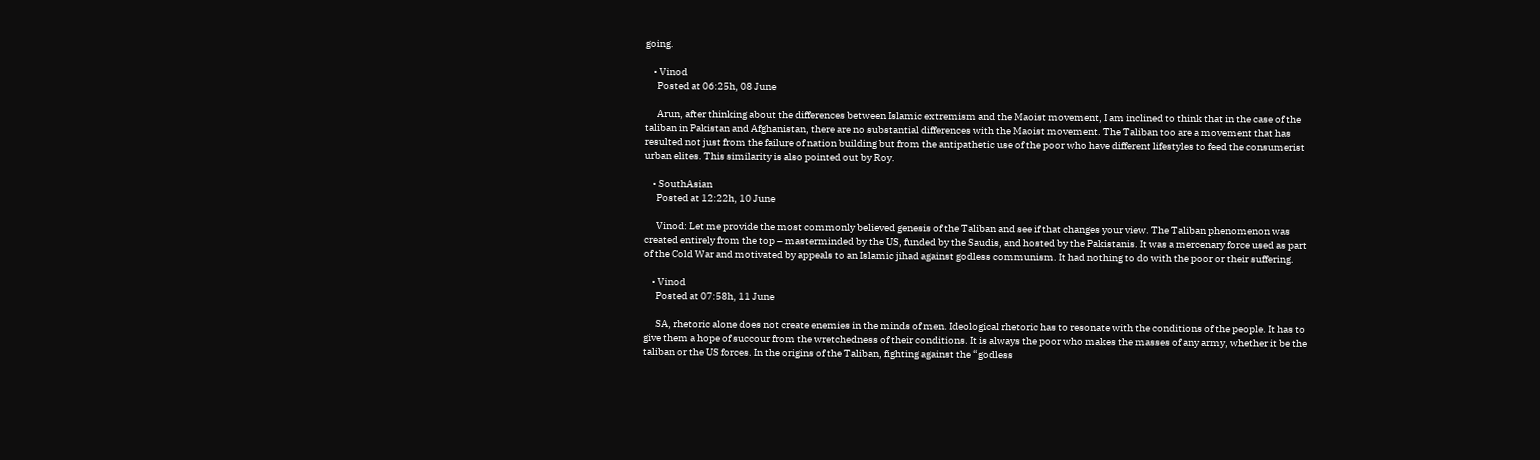going.

    • Vinod
      Posted at 06:25h, 08 June

      Arun, after thinking about the differences between Islamic extremism and the Maoist movement, I am inclined to think that in the case of the taliban in Pakistan and Afghanistan, there are no substantial differences with the Maoist movement. The Taliban too are a movement that has resulted not just from the failure of nation building but from the antipathetic use of the poor who have different lifestyles to feed the consumerist urban elites. This similarity is also pointed out by Roy.

    • SouthAsian
      Posted at 12:22h, 10 June

      Vinod: Let me provide the most commonly believed genesis of the Taliban and see if that changes your view. The Taliban phenomenon was created entirely from the top – masterminded by the US, funded by the Saudis, and hosted by the Pakistanis. It was a mercenary force used as part of the Cold War and motivated by appeals to an Islamic jihad against godless communism. It had nothing to do with the poor or their suffering.

    • Vinod
      Posted at 07:58h, 11 June

      SA, rhetoric alone does not create enemies in the minds of men. Ideological rhetoric has to resonate with the conditions of the people. It has to give them a hope of succour from the wretchedness of their conditions. It is always the poor who makes the masses of any army, whether it be the taliban or the US forces. In the origins of the Taliban, fighting against the “godless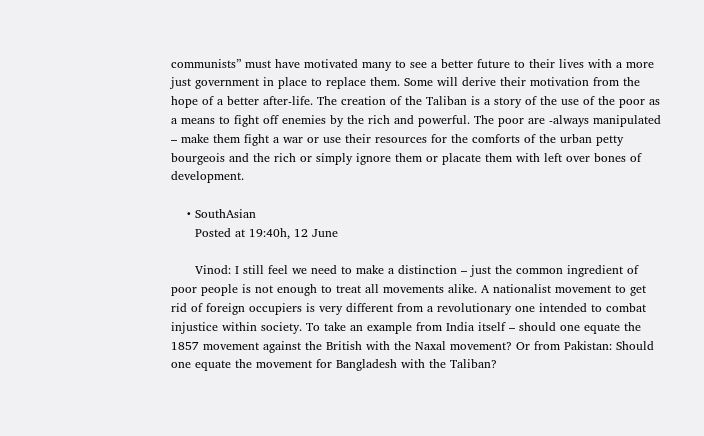communists” must have motivated many to see a better future to their lives with a more just government in place to replace them. Some will derive their motivation from the hope of a better after-life. The creation of the Taliban is a story of the use of the poor as a means to fight off enemies by the rich and powerful. The poor are -always manipulated – make them fight a war or use their resources for the comforts of the urban petty bourgeois and the rich or simply ignore them or placate them with left over bones of development.

    • SouthAsian
      Posted at 19:40h, 12 June

      Vinod: I still feel we need to make a distinction – just the common ingredient of poor people is not enough to treat all movements alike. A nationalist movement to get rid of foreign occupiers is very different from a revolutionary one intended to combat injustice within society. To take an example from India itself – should one equate the 1857 movement against the British with the Naxal movement? Or from Pakistan: Should one equate the movement for Bangladesh with the Taliban?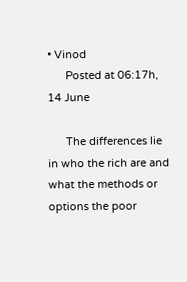• Vinod
      Posted at 06:17h, 14 June

      The differences lie in who the rich are and what the methods or options the poor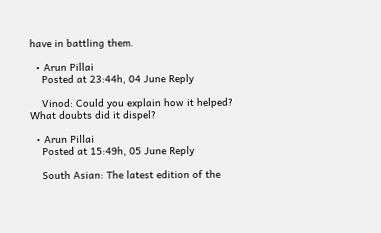have in battling them.

  • Arun Pillai
    Posted at 23:44h, 04 June Reply

    Vinod: Could you explain how it helped? What doubts did it dispel?

  • Arun Pillai
    Posted at 15:49h, 05 June Reply

    South Asian: The latest edition of the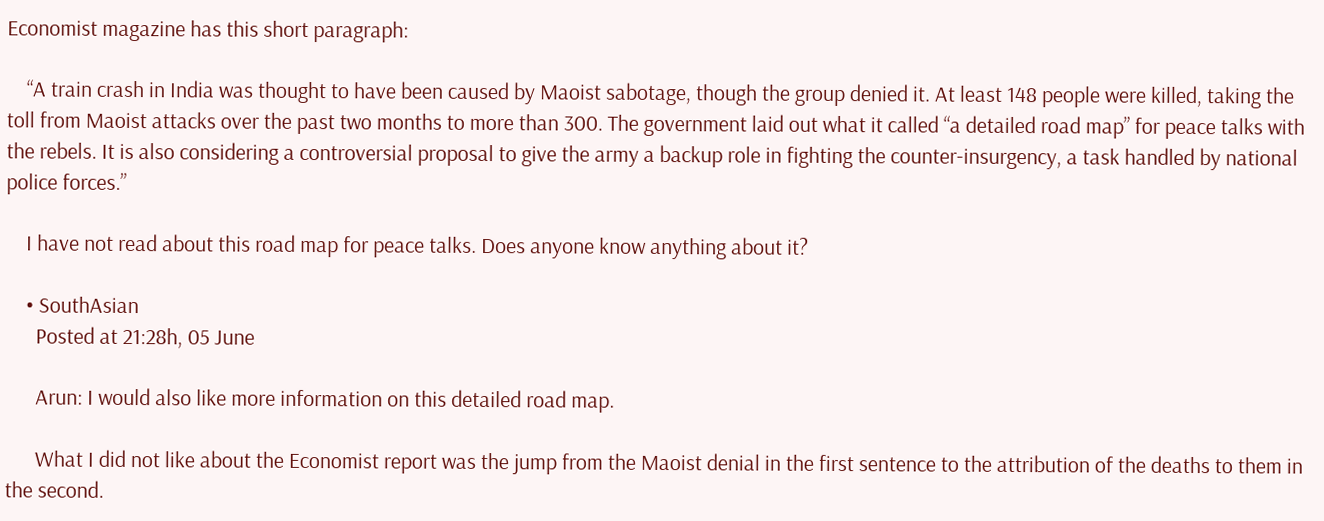Economist magazine has this short paragraph:

    “A train crash in India was thought to have been caused by Maoist sabotage, though the group denied it. At least 148 people were killed, taking the toll from Maoist attacks over the past two months to more than 300. The government laid out what it called “a detailed road map” for peace talks with the rebels. It is also considering a controversial proposal to give the army a backup role in fighting the counter-insurgency, a task handled by national police forces.”

    I have not read about this road map for peace talks. Does anyone know anything about it?

    • SouthAsian
      Posted at 21:28h, 05 June

      Arun: I would also like more information on this detailed road map.

      What I did not like about the Economist report was the jump from the Maoist denial in the first sentence to the attribution of the deaths to them in the second.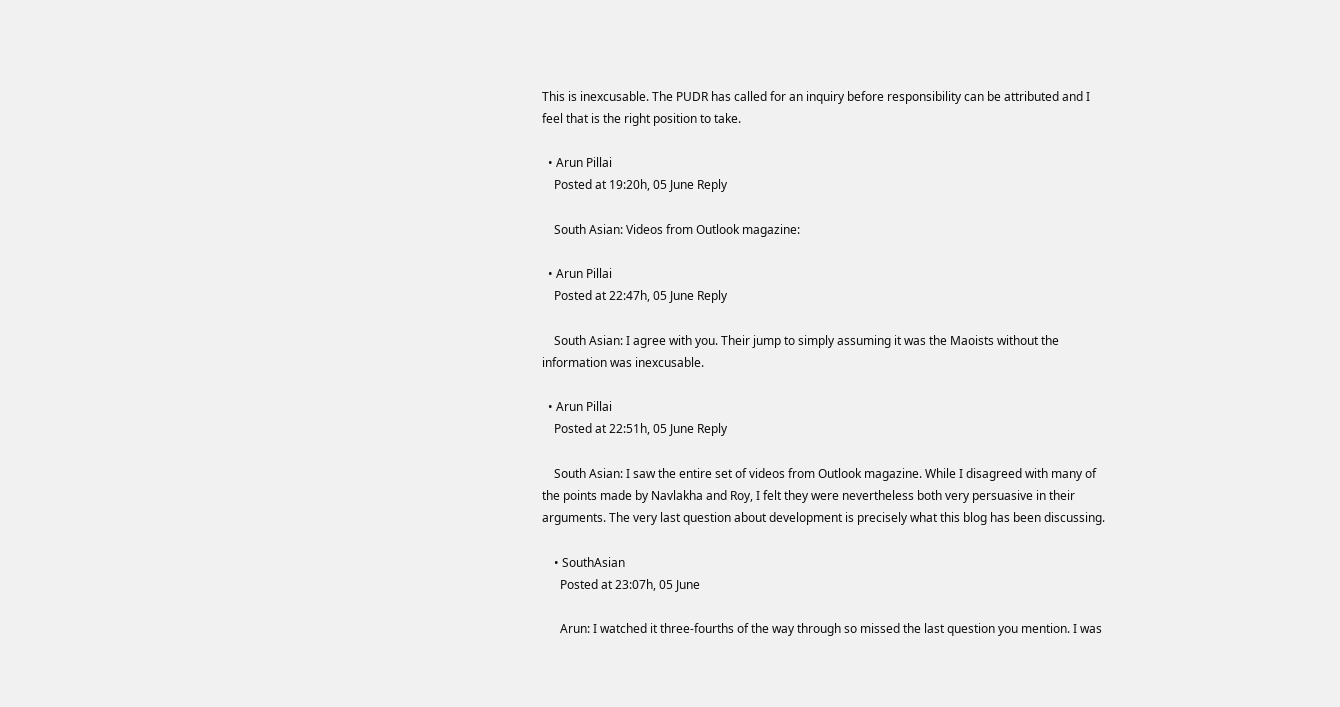This is inexcusable. The PUDR has called for an inquiry before responsibility can be attributed and I feel that is the right position to take.

  • Arun Pillai
    Posted at 19:20h, 05 June Reply

    South Asian: Videos from Outlook magazine:

  • Arun Pillai
    Posted at 22:47h, 05 June Reply

    South Asian: I agree with you. Their jump to simply assuming it was the Maoists without the information was inexcusable.

  • Arun Pillai
    Posted at 22:51h, 05 June Reply

    South Asian: I saw the entire set of videos from Outlook magazine. While I disagreed with many of the points made by Navlakha and Roy, I felt they were nevertheless both very persuasive in their arguments. The very last question about development is precisely what this blog has been discussing.

    • SouthAsian
      Posted at 23:07h, 05 June

      Arun: I watched it three-fourths of the way through so missed the last question you mention. I was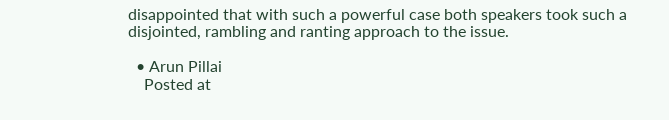disappointed that with such a powerful case both speakers took such a disjointed, rambling and ranting approach to the issue.

  • Arun Pillai
    Posted at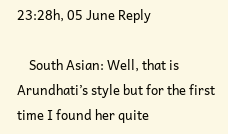23:28h, 05 June Reply

    South Asian: Well, that is Arundhati’s style but for the first time I found her quite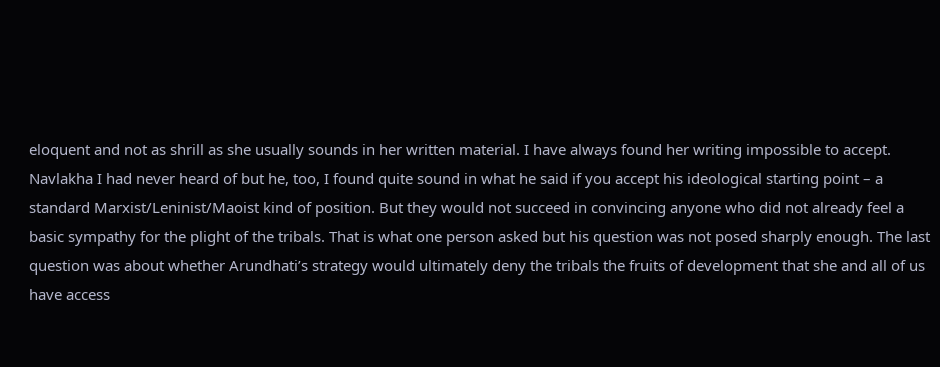eloquent and not as shrill as she usually sounds in her written material. I have always found her writing impossible to accept. Navlakha I had never heard of but he, too, I found quite sound in what he said if you accept his ideological starting point – a standard Marxist/Leninist/Maoist kind of position. But they would not succeed in convincing anyone who did not already feel a basic sympathy for the plight of the tribals. That is what one person asked but his question was not posed sharply enough. The last question was about whether Arundhati’s strategy would ultimately deny the tribals the fruits of development that she and all of us have access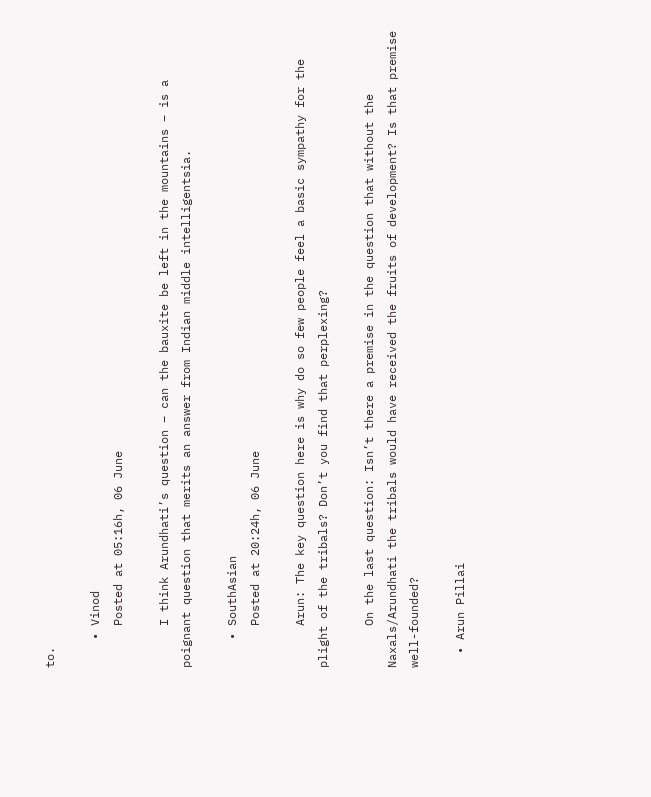to.

    • Vinod
      Posted at 05:16h, 06 June

      I think Arundhati’s question – can the bauxite be left in the mountains – is a poignant question that merits an answer from Indian middle intelligentsia.

    • SouthAsian
      Posted at 20:24h, 06 June

      Arun: The key question here is why do so few people feel a basic sympathy for the plight of the tribals? Don’t you find that perplexing?

      On the last question: Isn’t there a premise in the question that without the Naxals/Arundhati the tribals would have received the fruits of development? Is that premise well-founded?

  • Arun Pillai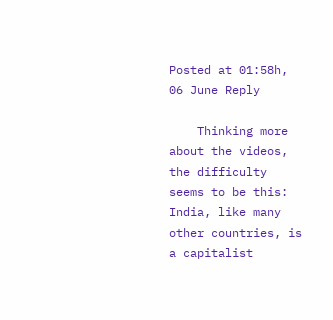Posted at 01:58h, 06 June Reply

    Thinking more about the videos, the difficulty seems to be this: India, like many other countries, is a capitalist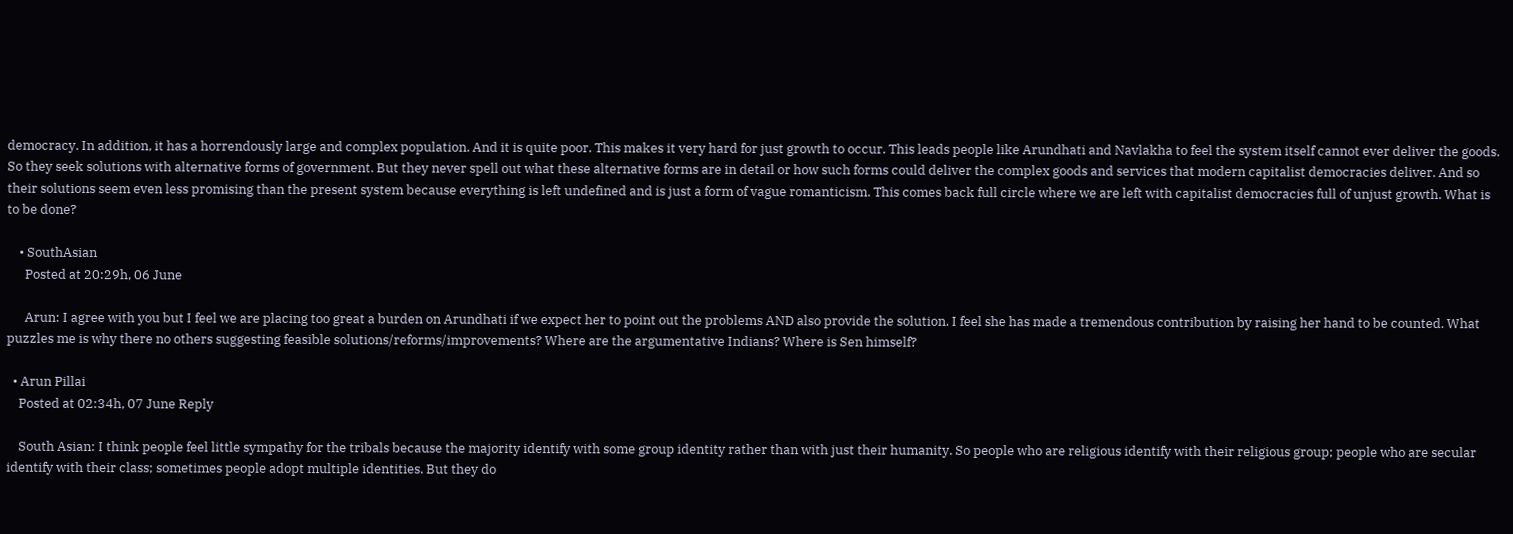democracy. In addition, it has a horrendously large and complex population. And it is quite poor. This makes it very hard for just growth to occur. This leads people like Arundhati and Navlakha to feel the system itself cannot ever deliver the goods. So they seek solutions with alternative forms of government. But they never spell out what these alternative forms are in detail or how such forms could deliver the complex goods and services that modern capitalist democracies deliver. And so their solutions seem even less promising than the present system because everything is left undefined and is just a form of vague romanticism. This comes back full circle where we are left with capitalist democracies full of unjust growth. What is to be done?

    • SouthAsian
      Posted at 20:29h, 06 June

      Arun: I agree with you but I feel we are placing too great a burden on Arundhati if we expect her to point out the problems AND also provide the solution. I feel she has made a tremendous contribution by raising her hand to be counted. What puzzles me is why there no others suggesting feasible solutions/reforms/improvements? Where are the argumentative Indians? Where is Sen himself?

  • Arun Pillai
    Posted at 02:34h, 07 June Reply

    South Asian: I think people feel little sympathy for the tribals because the majority identify with some group identity rather than with just their humanity. So people who are religious identify with their religious group; people who are secular identify with their class; sometimes people adopt multiple identities. But they do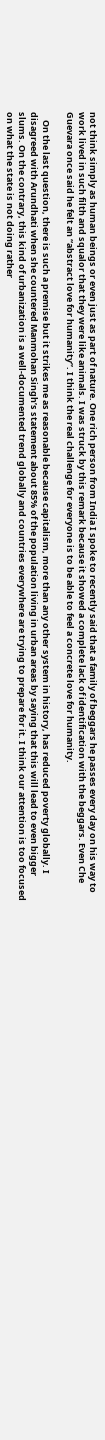not think simply as human beings or even just as part of nature. One rich person from India I spoke to recently said that a family of beggars he passes every day on his way to work lived in such filth and squalor that they were like animals. I was struck by this remark because it showed a complete lack of identification with the beggars. Even Che Guevara once said he felt an “abstract love for humanity”. I think the real challenge for everyone is to be able to feel a concrete love for humanity.

    On the last question, there is such a premise but it strikes me as reasonable because capitalism, more than any other system in history, has reduced poverty globally. I disagreed with Arundhati when she countered Manmohan Singh’s statement about 85% of the population living in urban areas by saying that this will lead to even bigger slums. On the contrary, this kind of urbanization is a well-documented trend globally and countries everywhere are trying to prepare for it. I think our attention is too focused on what the state is not doing rather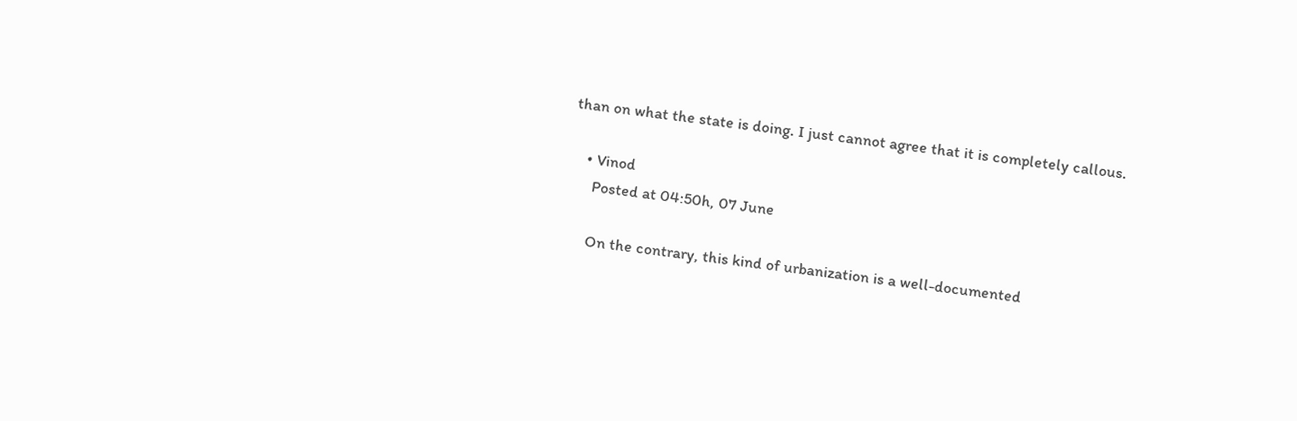than on what the state is doing. I just cannot agree that it is completely callous.

    • Vinod
      Posted at 04:50h, 07 June

      On the contrary, this kind of urbanization is a well-documented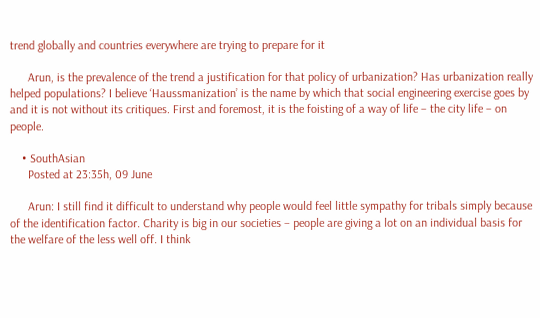trend globally and countries everywhere are trying to prepare for it

      Arun, is the prevalence of the trend a justification for that policy of urbanization? Has urbanization really helped populations? I believe ‘Haussmanization’ is the name by which that social engineering exercise goes by and it is not without its critiques. First and foremost, it is the foisting of a way of life – the city life – on people.

    • SouthAsian
      Posted at 23:35h, 09 June

      Arun: I still find it difficult to understand why people would feel little sympathy for tribals simply because of the identification factor. Charity is big in our societies – people are giving a lot on an individual basis for the welfare of the less well off. I think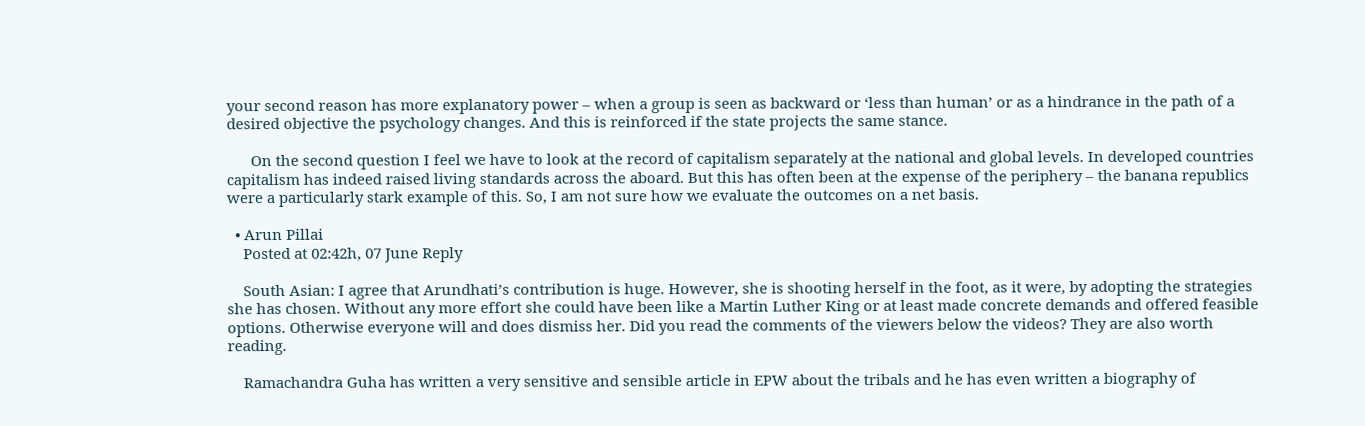your second reason has more explanatory power – when a group is seen as backward or ‘less than human’ or as a hindrance in the path of a desired objective the psychology changes. And this is reinforced if the state projects the same stance.

      On the second question I feel we have to look at the record of capitalism separately at the national and global levels. In developed countries capitalism has indeed raised living standards across the aboard. But this has often been at the expense of the periphery – the banana republics were a particularly stark example of this. So, I am not sure how we evaluate the outcomes on a net basis.

  • Arun Pillai
    Posted at 02:42h, 07 June Reply

    South Asian: I agree that Arundhati’s contribution is huge. However, she is shooting herself in the foot, as it were, by adopting the strategies she has chosen. Without any more effort she could have been like a Martin Luther King or at least made concrete demands and offered feasible options. Otherwise everyone will and does dismiss her. Did you read the comments of the viewers below the videos? They are also worth reading.

    Ramachandra Guha has written a very sensitive and sensible article in EPW about the tribals and he has even written a biography of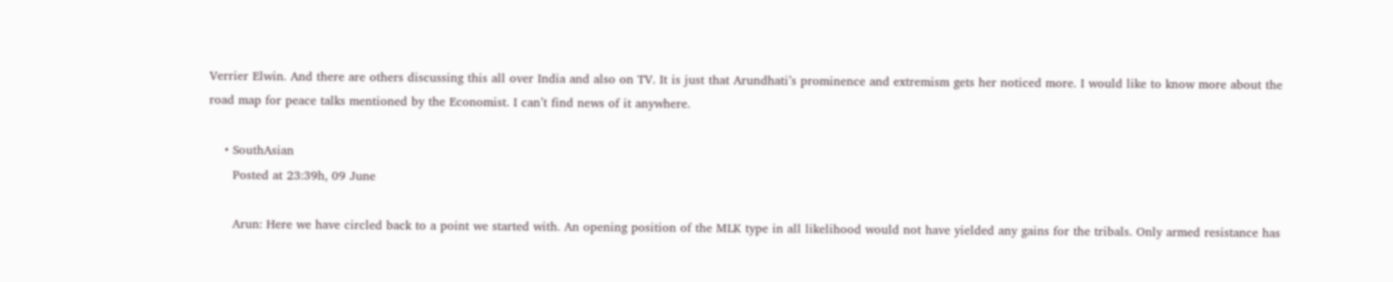Verrier Elwin. And there are others discussing this all over India and also on TV. It is just that Arundhati’s prominence and extremism gets her noticed more. I would like to know more about the road map for peace talks mentioned by the Economist. I can’t find news of it anywhere.

    • SouthAsian
      Posted at 23:39h, 09 June

      Arun: Here we have circled back to a point we started with. An opening position of the MLK type in all likelihood would not have yielded any gains for the tribals. Only armed resistance has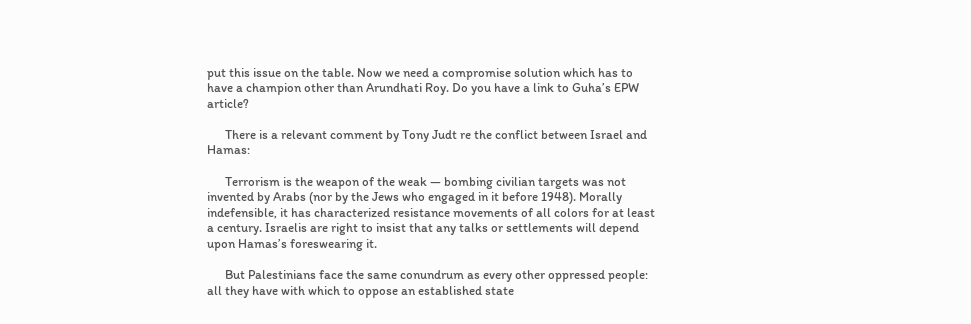put this issue on the table. Now we need a compromise solution which has to have a champion other than Arundhati Roy. Do you have a link to Guha’s EPW article?

      There is a relevant comment by Tony Judt re the conflict between Israel and Hamas:

      Terrorism is the weapon of the weak — bombing civilian targets was not invented by Arabs (nor by the Jews who engaged in it before 1948). Morally indefensible, it has characterized resistance movements of all colors for at least a century. Israelis are right to insist that any talks or settlements will depend upon Hamas’s foreswearing it.

      But Palestinians face the same conundrum as every other oppressed people: all they have with which to oppose an established state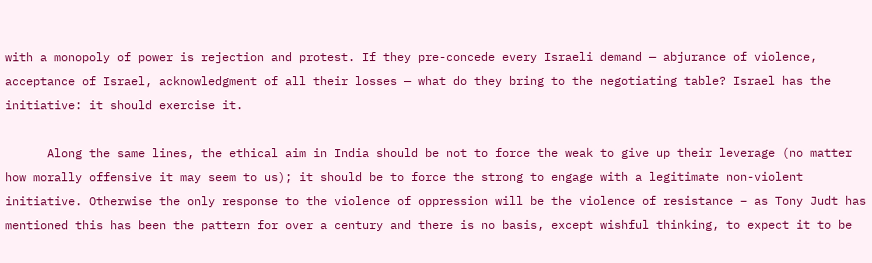with a monopoly of power is rejection and protest. If they pre-concede every Israeli demand — abjurance of violence, acceptance of Israel, acknowledgment of all their losses — what do they bring to the negotiating table? Israel has the initiative: it should exercise it.

      Along the same lines, the ethical aim in India should be not to force the weak to give up their leverage (no matter how morally offensive it may seem to us); it should be to force the strong to engage with a legitimate non-violent initiative. Otherwise the only response to the violence of oppression will be the violence of resistance – as Tony Judt has mentioned this has been the pattern for over a century and there is no basis, except wishful thinking, to expect it to be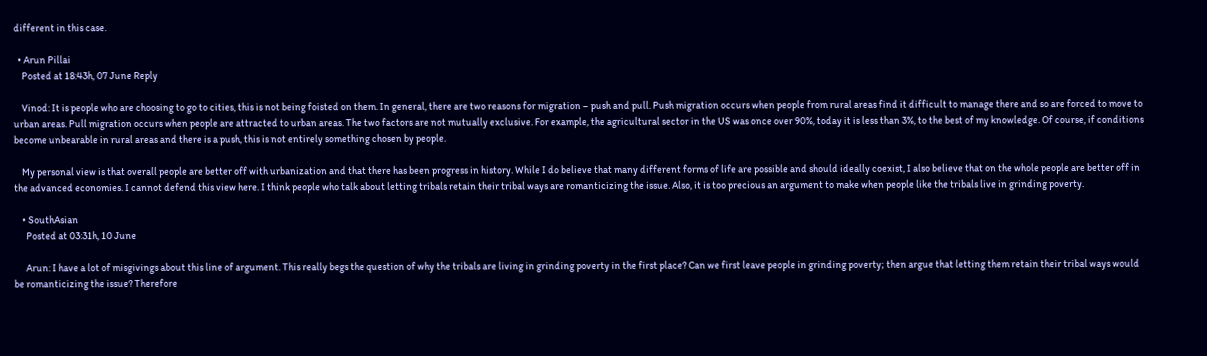different in this case.

  • Arun Pillai
    Posted at 18:43h, 07 June Reply

    Vinod: It is people who are choosing to go to cities, this is not being foisted on them. In general, there are two reasons for migration – push and pull. Push migration occurs when people from rural areas find it difficult to manage there and so are forced to move to urban areas. Pull migration occurs when people are attracted to urban areas. The two factors are not mutually exclusive. For example, the agricultural sector in the US was once over 90%, today it is less than 3%, to the best of my knowledge. Of course, if conditions become unbearable in rural areas and there is a push, this is not entirely something chosen by people.

    My personal view is that overall people are better off with urbanization and that there has been progress in history. While I do believe that many different forms of life are possible and should ideally coexist, I also believe that on the whole people are better off in the advanced economies. I cannot defend this view here. I think people who talk about letting tribals retain their tribal ways are romanticizing the issue. Also, it is too precious an argument to make when people like the tribals live in grinding poverty.

    • SouthAsian
      Posted at 03:31h, 10 June

      Arun: I have a lot of misgivings about this line of argument. This really begs the question of why the tribals are living in grinding poverty in the first place? Can we first leave people in grinding poverty; then argue that letting them retain their tribal ways would be romanticizing the issue? Therefore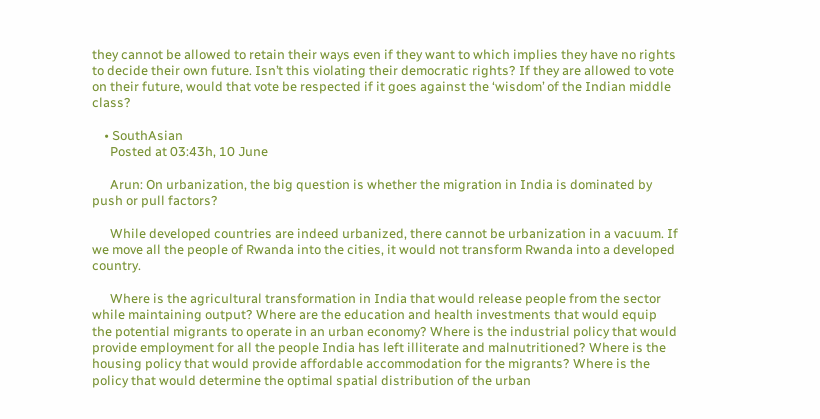they cannot be allowed to retain their ways even if they want to which implies they have no rights to decide their own future. Isn’t this violating their democratic rights? If they are allowed to vote on their future, would that vote be respected if it goes against the ‘wisdom’ of the Indian middle class?

    • SouthAsian
      Posted at 03:43h, 10 June

      Arun: On urbanization, the big question is whether the migration in India is dominated by push or pull factors?

      While developed countries are indeed urbanized, there cannot be urbanization in a vacuum. If we move all the people of Rwanda into the cities, it would not transform Rwanda into a developed country.

      Where is the agricultural transformation in India that would release people from the sector while maintaining output? Where are the education and health investments that would equip the potential migrants to operate in an urban economy? Where is the industrial policy that would provide employment for all the people India has left illiterate and malnutritioned? Where is the housing policy that would provide affordable accommodation for the migrants? Where is the policy that would determine the optimal spatial distribution of the urban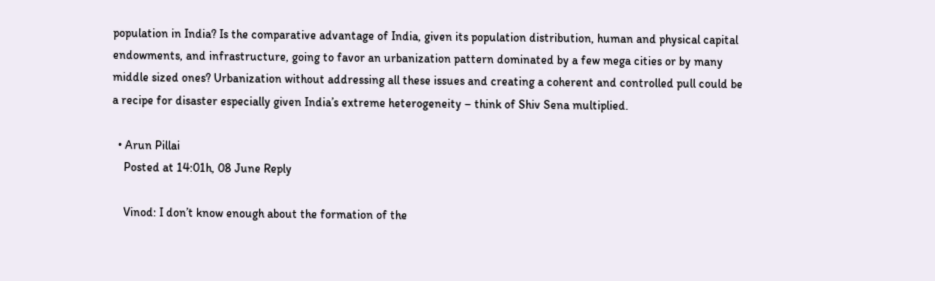population in India? Is the comparative advantage of India, given its population distribution, human and physical capital endowments, and infrastructure, going to favor an urbanization pattern dominated by a few mega cities or by many middle sized ones? Urbanization without addressing all these issues and creating a coherent and controlled pull could be a recipe for disaster especially given India’s extreme heterogeneity – think of Shiv Sena multiplied.

  • Arun Pillai
    Posted at 14:01h, 08 June Reply

    Vinod: I don’t know enough about the formation of the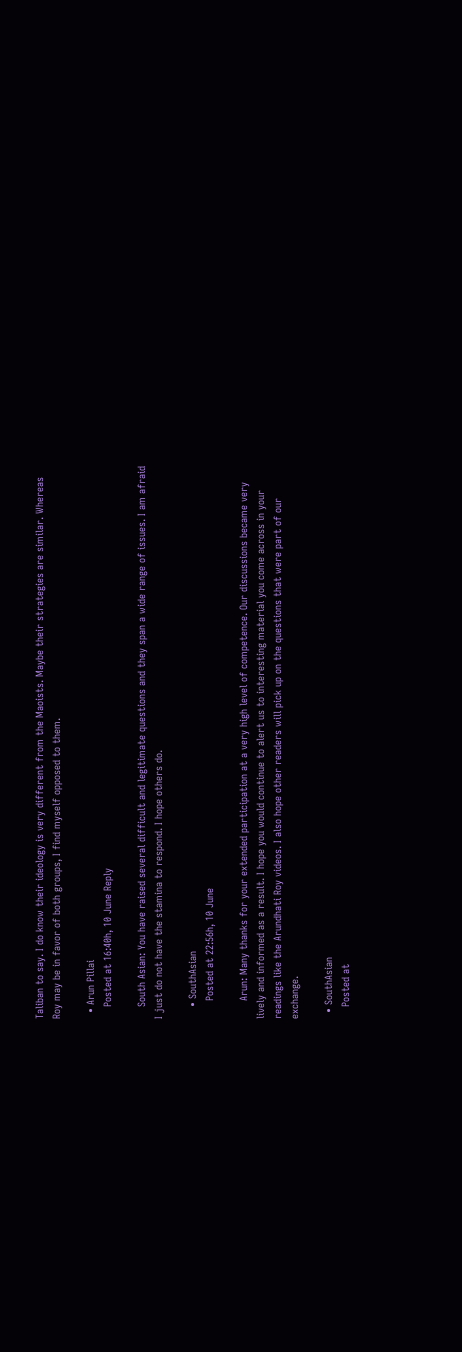Taliban to say. I do know their ideology is very different from the Maoists. Maybe their strategies are similar. Whereas Roy may be in favor of both groups, I find myself opposed to them.

  • Arun Pillai
    Posted at 16:40h, 10 June Reply

    South Asian: You have raised several difficult and legitimate questions and they span a wide range of issues. I am afraid I just do not have the stamina to respond. I hope others do.

    • SouthAsian
      Posted at 22:56h, 10 June

      Arun: Many thanks for your extended participation at a very high level of competence. Our discussions became very lively and informed as a result. I hope you would continue to alert us to interesting material you come across in your readings like the Arundhati Roy videos. I also hope other readers will pick up on the questions that were part of our exchange.

  • SouthAsian
    Posted at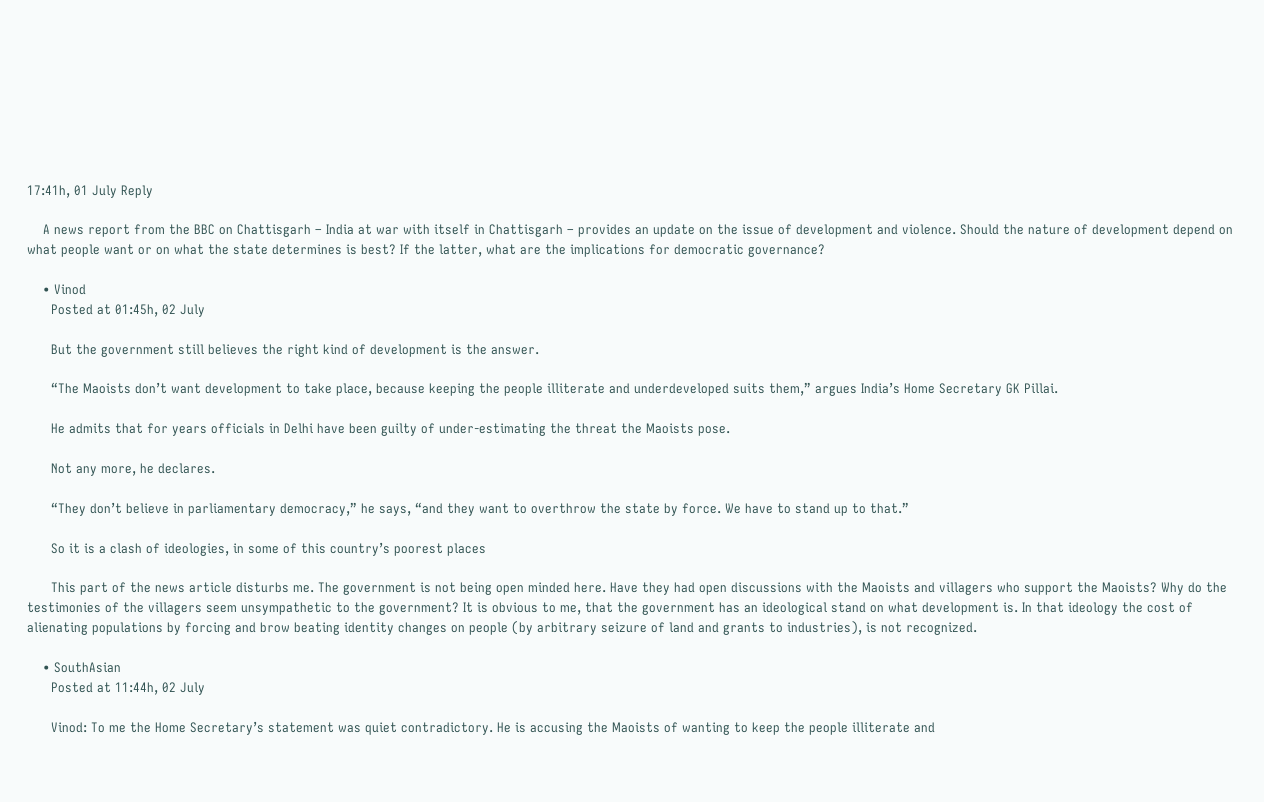17:41h, 01 July Reply

    A news report from the BBC on Chattisgarh – India at war with itself in Chattisgarh – provides an update on the issue of development and violence. Should the nature of development depend on what people want or on what the state determines is best? If the latter, what are the implications for democratic governance?

    • Vinod
      Posted at 01:45h, 02 July

      But the government still believes the right kind of development is the answer.

      “The Maoists don’t want development to take place, because keeping the people illiterate and underdeveloped suits them,” argues India’s Home Secretary GK Pillai.

      He admits that for years officials in Delhi have been guilty of under-estimating the threat the Maoists pose.

      Not any more, he declares.

      “They don’t believe in parliamentary democracy,” he says, “and they want to overthrow the state by force. We have to stand up to that.”

      So it is a clash of ideologies, in some of this country’s poorest places

      This part of the news article disturbs me. The government is not being open minded here. Have they had open discussions with the Maoists and villagers who support the Maoists? Why do the testimonies of the villagers seem unsympathetic to the government? It is obvious to me, that the government has an ideological stand on what development is. In that ideology the cost of alienating populations by forcing and brow beating identity changes on people (by arbitrary seizure of land and grants to industries), is not recognized.

    • SouthAsian
      Posted at 11:44h, 02 July

      Vinod: To me the Home Secretary’s statement was quiet contradictory. He is accusing the Maoists of wanting to keep the people illiterate and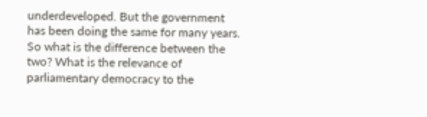underdeveloped. But the government has been doing the same for many years. So what is the difference between the two? What is the relevance of parliamentary democracy to the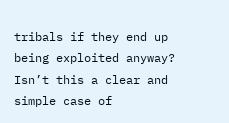tribals if they end up being exploited anyway? Isn’t this a clear and simple case of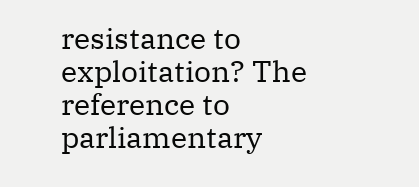resistance to exploitation? The reference to parliamentary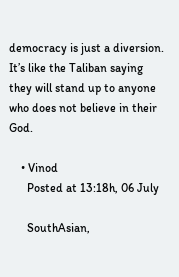democracy is just a diversion. It’s like the Taliban saying they will stand up to anyone who does not believe in their God.

    • Vinod
      Posted at 13:18h, 06 July

      SouthAsian,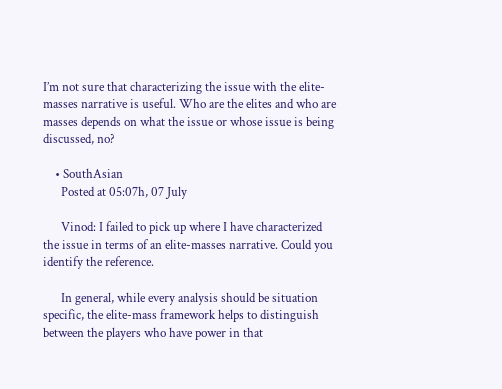I’m not sure that characterizing the issue with the elite-masses narrative is useful. Who are the elites and who are masses depends on what the issue or whose issue is being discussed, no?

    • SouthAsian
      Posted at 05:07h, 07 July

      Vinod: I failed to pick up where I have characterized the issue in terms of an elite-masses narrative. Could you identify the reference.

      In general, while every analysis should be situation specific, the elite-mass framework helps to distinguish between the players who have power in that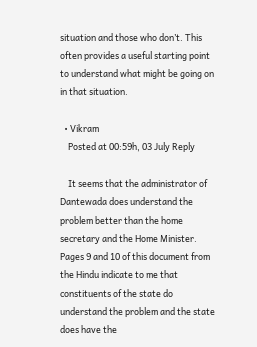situation and those who don’t. This often provides a useful starting point to understand what might be going on in that situation.

  • Vikram
    Posted at 00:59h, 03 July Reply

    It seems that the administrator of Dantewada does understand the problem better than the home secretary and the Home Minister. Pages 9 and 10 of this document from the Hindu indicate to me that constituents of the state do understand the problem and the state does have the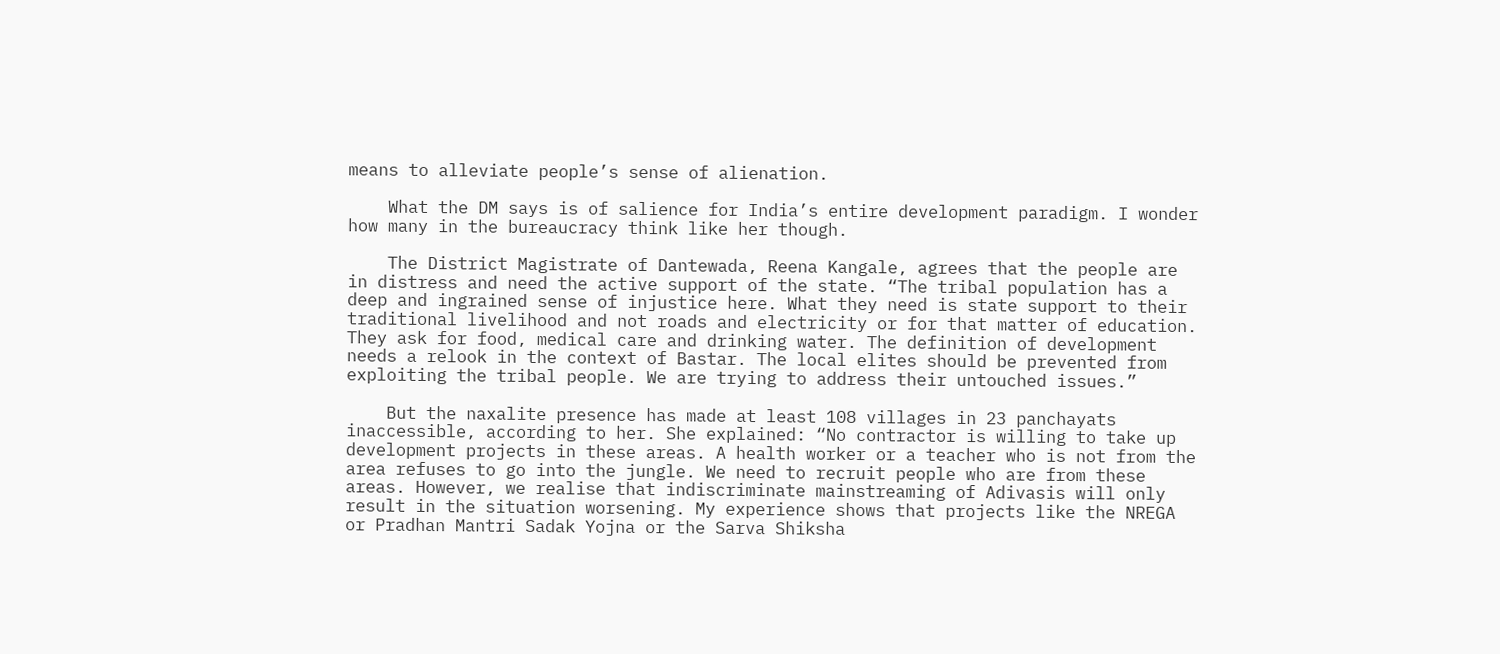means to alleviate people’s sense of alienation.

    What the DM says is of salience for India’s entire development paradigm. I wonder how many in the bureaucracy think like her though.

    The District Magistrate of Dantewada, Reena Kangale, agrees that the people are in distress and need the active support of the state. “The tribal population has a deep and ingrained sense of injustice here. What they need is state support to their traditional livelihood and not roads and electricity or for that matter of education. They ask for food, medical care and drinking water. The definition of development needs a relook in the context of Bastar. The local elites should be prevented from exploiting the tribal people. We are trying to address their untouched issues.”

    But the naxalite presence has made at least 108 villages in 23 panchayats inaccessible, according to her. She explained: “No contractor is willing to take up development projects in these areas. A health worker or a teacher who is not from the area refuses to go into the jungle. We need to recruit people who are from these areas. However, we realise that indiscriminate mainstreaming of Adivasis will only result in the situation worsening. My experience shows that projects like the NREGA or Pradhan Mantri Sadak Yojna or the Sarva Shiksha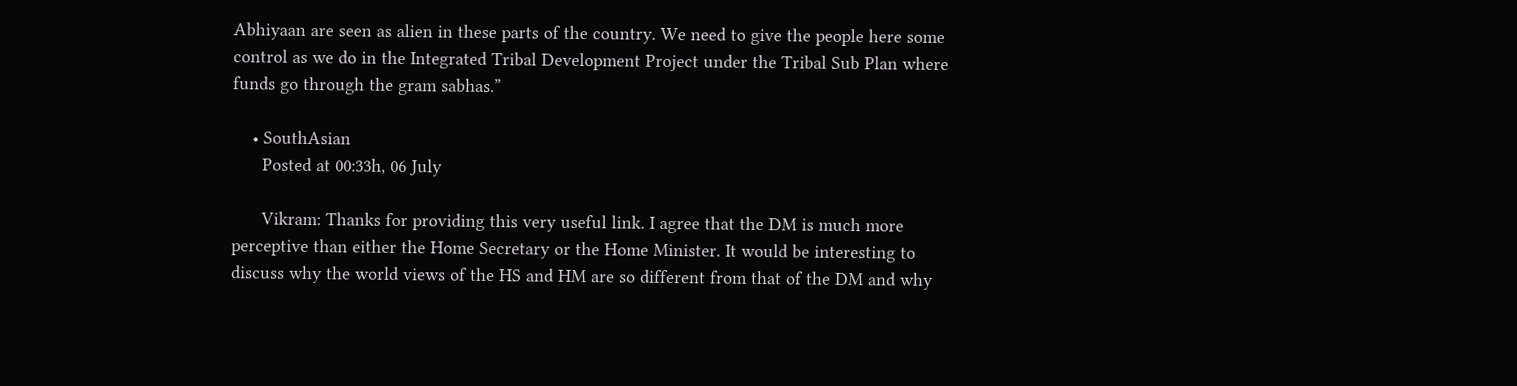Abhiyaan are seen as alien in these parts of the country. We need to give the people here some control as we do in the Integrated Tribal Development Project under the Tribal Sub Plan where funds go through the gram sabhas.”

    • SouthAsian
      Posted at 00:33h, 06 July

      Vikram: Thanks for providing this very useful link. I agree that the DM is much more perceptive than either the Home Secretary or the Home Minister. It would be interesting to discuss why the world views of the HS and HM are so different from that of the DM and why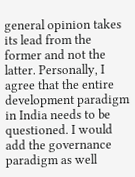general opinion takes its lead from the former and not the latter. Personally, I agree that the entire development paradigm in India needs to be questioned. I would add the governance paradigm as well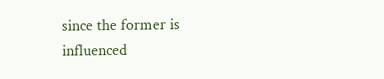since the former is influenced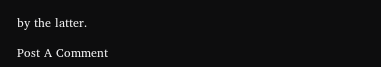by the latter.

Post A Comment